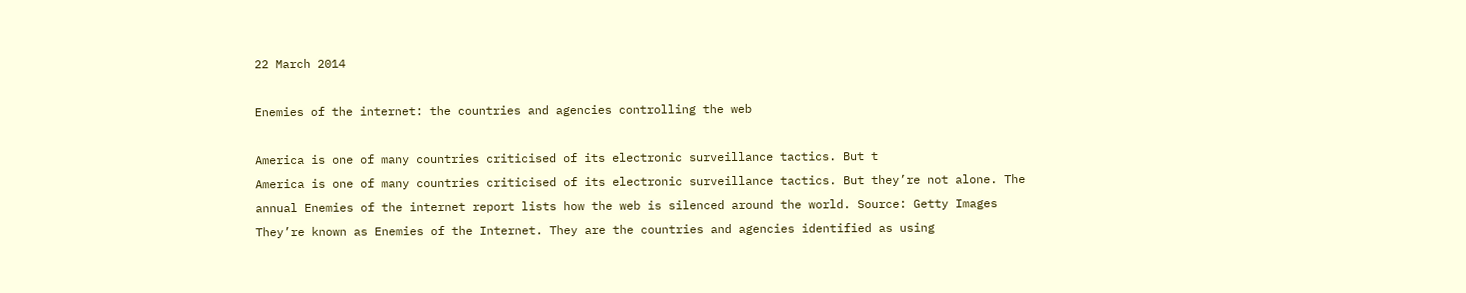22 March 2014

Enemies of the internet: the countries and agencies controlling the web

America is one of many countries criticised of its electronic surveillance tactics. But t
America is one of many countries criticised of its electronic surveillance tactics. But they’re not alone. The annual Enemies of the internet report lists how the web is silenced around the world. Source: Getty Images
They’re known as Enemies of the Internet. They are the countries and agencies identified as using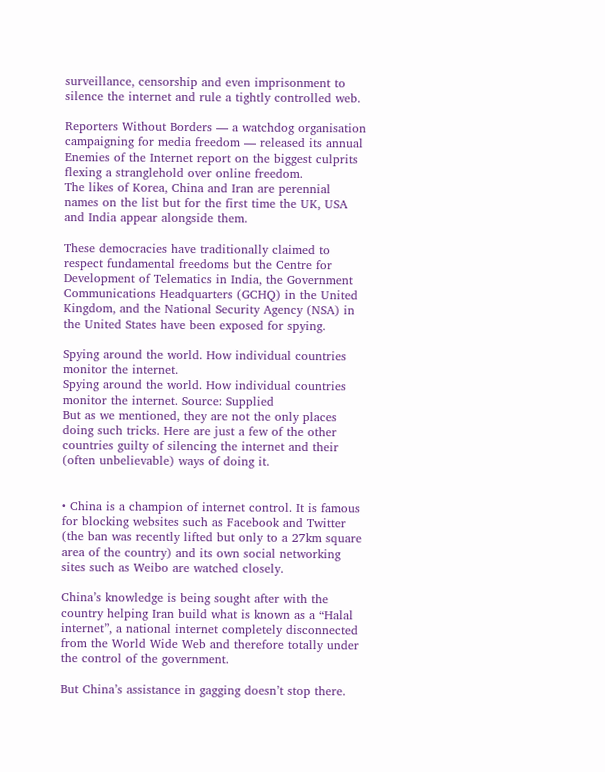surveillance, censorship and even imprisonment to silence the internet and rule a tightly controlled web.

Reporters Without Borders — a watchdog organisation campaigning for media freedom — released its annual Enemies of the Internet report on the biggest culprits flexing a stranglehold over online freedom.
The likes of Korea, China and Iran are perennial names on the list but for the first time the UK, USA and India appear alongside them.

These democracies have traditionally claimed to respect fundamental freedoms but the Centre for Development of Telematics in India, the Government Communications Headquarters (GCHQ) in the United Kingdom, and the National Security Agency (NSA) in the United States have been exposed for spying.

Spying around the world. How individual countries monitor the internet.
Spying around the world. How individual countries monitor the internet. Source: Supplied
But as we mentioned, they are not the only places doing such tricks. Here are just a few of the other countries guilty of silencing the internet and their (often unbelievable) ways of doing it.


• China is a champion of internet control. It is famous for blocking websites such as Facebook and Twitter (the ban was recently lifted but only to a 27km square area of the country) and its own social networking sites such as Weibo are watched closely.

China’s knowledge is being sought after with the country helping Iran build what is known as a “Halal internet”, a national internet completely disconnected from the World Wide Web and therefore totally under the control of the government.

But China’s assistance in gagging doesn’t stop there.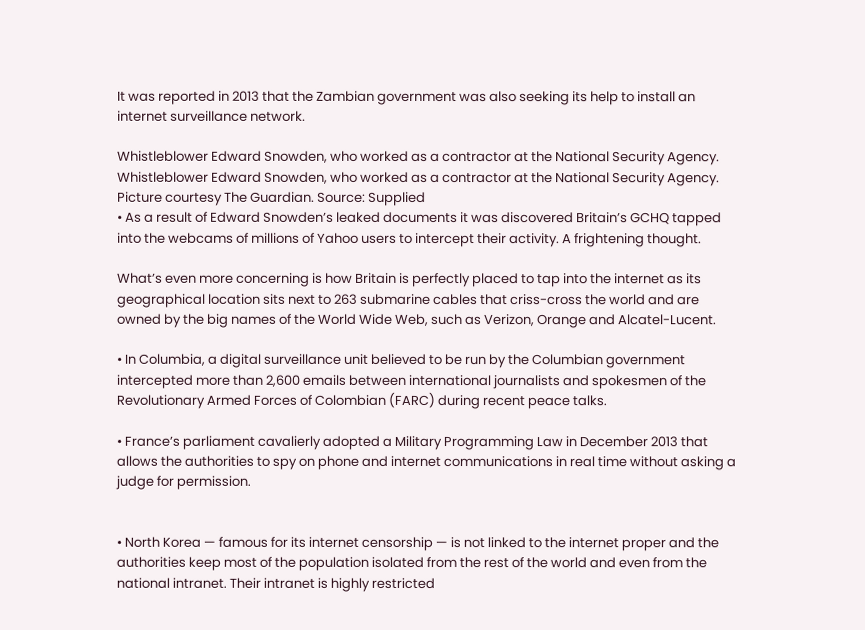It was reported in 2013 that the Zambian government was also seeking its help to install an internet surveillance network.

Whistleblower Edward Snowden, who worked as a contractor at the National Security Agency.
Whistleblower Edward Snowden, who worked as a contractor at the National Security Agency. Picture courtesy The Guardian. Source: Supplied
• As a result of Edward Snowden’s leaked documents it was discovered Britain’s GCHQ tapped into the webcams of millions of Yahoo users to intercept their activity. A frightening thought.

What’s even more concerning is how Britain is perfectly placed to tap into the internet as its geographical location sits next to 263 submarine cables that criss-cross the world and are owned by the big names of the World Wide Web, such as Verizon, Orange and Alcatel-Lucent.

• In Columbia, a digital surveillance unit believed to be run by the Columbian government intercepted more than 2,600 emails between international journalists and spokesmen of the Revolutionary Armed Forces of Colombian (FARC) during recent peace talks.

• France’s parliament cavalierly adopted a Military Programming Law in December 2013 that allows the authorities to spy on phone and internet communications in real time without asking a judge for permission.


• North Korea — famous for its internet censorship — is not linked to the internet proper and the authorities keep most of the population isolated from the rest of the world and even from the national intranet. Their intranet is highly restricted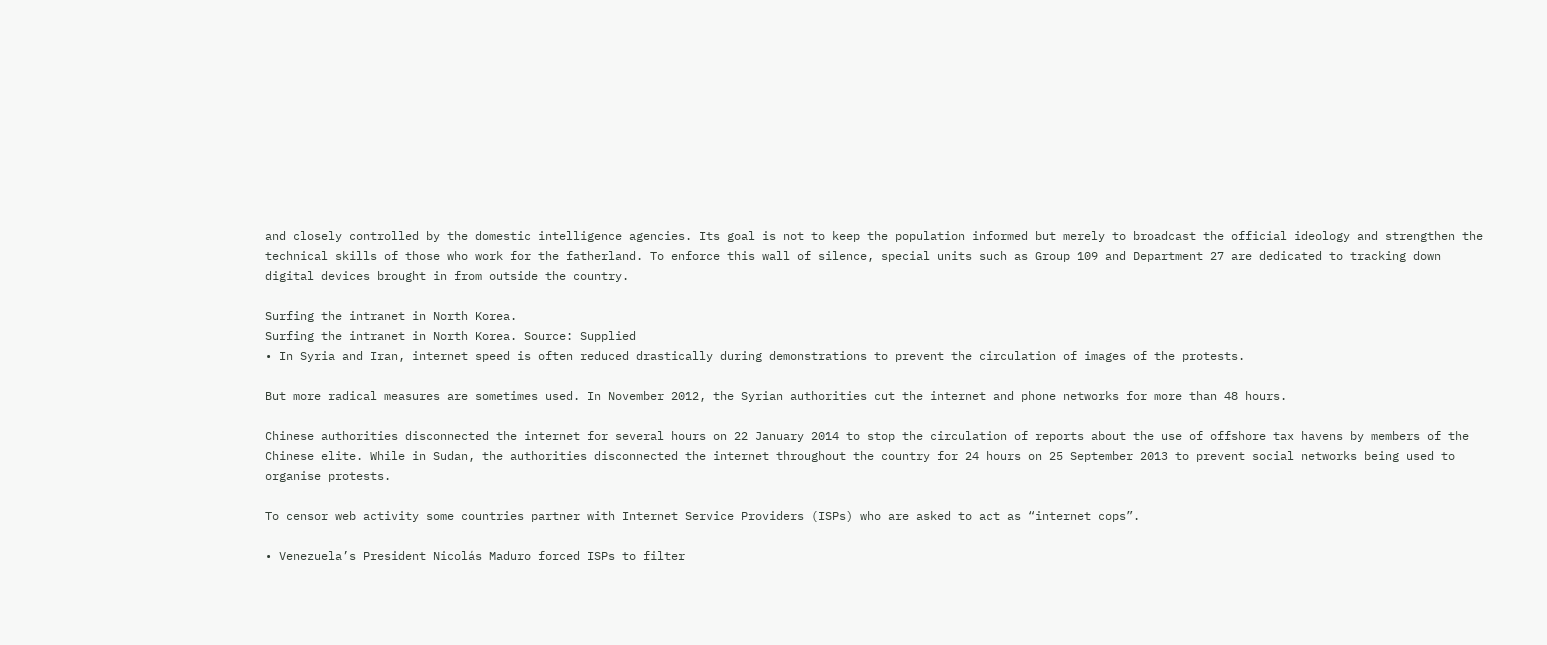and closely controlled by the domestic intelligence agencies. Its goal is not to keep the population informed but merely to broadcast the official ideology and strengthen the technical skills of those who work for the fatherland. To enforce this wall of silence, special units such as Group 109 and Department 27 are dedicated to tracking down digital devices brought in from outside the country.

Surfing the intranet in North Korea.
Surfing the intranet in North Korea. Source: Supplied
• In Syria and Iran, internet speed is often reduced drastically during demonstrations to prevent the circulation of images of the protests.

But more radical measures are sometimes used. In November 2012, the Syrian authorities cut the internet and phone networks for more than 48 hours.

Chinese authorities disconnected the internet for several hours on 22 January 2014 to stop the circulation of reports about the use of offshore tax havens by members of the Chinese elite. While in Sudan, the authorities disconnected the internet throughout the country for 24 hours on 25 September 2013 to prevent social networks being used to organise protests.

To censor web activity some countries partner with Internet Service Providers (ISPs) who are asked to act as “internet cops”.

• Venezuela’s President Nicolás Maduro forced ISPs to filter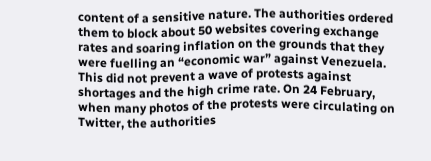content of a sensitive nature. The authorities ordered them to block about 50 websites covering exchange rates and soaring inflation on the grounds that they were fuelling an “economic war” against Venezuela. This did not prevent a wave of protests against shortages and the high crime rate. On 24 February, when many photos of the protests were circulating on Twitter, the authorities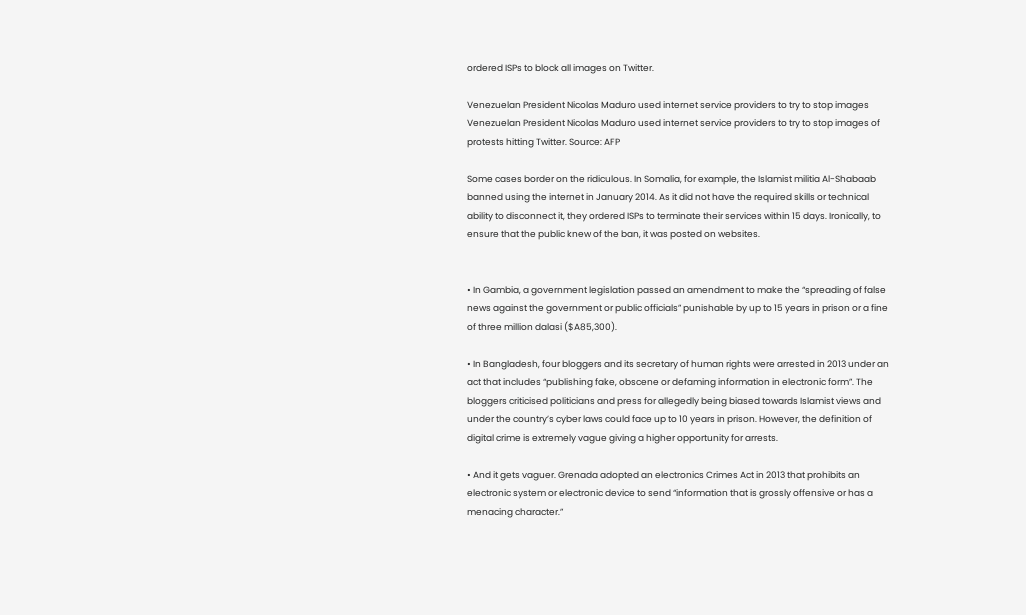ordered ISPs to block all images on Twitter.

Venezuelan President Nicolas Maduro used internet service providers to try to stop images
Venezuelan President Nicolas Maduro used internet service providers to try to stop images of protests hitting Twitter. Source: AFP

Some cases border on the ridiculous. In Somalia, for example, the Islamist militia Al-Shabaab banned using the internet in January 2014. As it did not have the required skills or technical ability to disconnect it, they ordered ISPs to terminate their services within 15 days. Ironically, to ensure that the public knew of the ban, it was posted on websites.


• In Gambia, a government legislation passed an amendment to make the “spreading of false news against the government or public officials” punishable by up to 15 years in prison or a fine of three million dalasi ($A85,300).

• In Bangladesh, four bloggers and its secretary of human rights were arrested in 2013 under an act that includes “publishing fake, obscene or defaming information in electronic form”. The bloggers criticised politicians and press for allegedly being biased towards Islamist views and under the country’s cyber laws could face up to 10 years in prison. However, the definition of digital crime is extremely vague giving a higher opportunity for arrests.

• And it gets vaguer. Grenada adopted an electronics Crimes Act in 2013 that prohibits an electronic system or electronic device to send “information that is grossly offensive or has a menacing character.”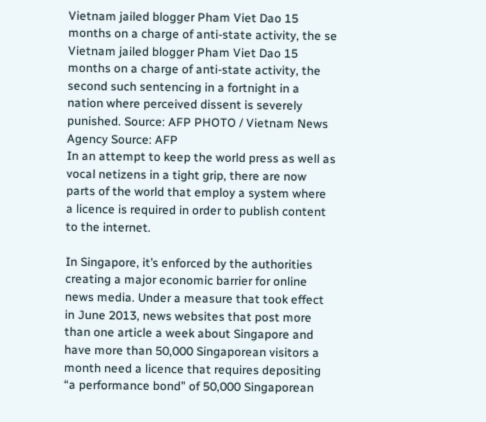Vietnam jailed blogger Pham Viet Dao 15 months on a charge of anti-state activity, the se
Vietnam jailed blogger Pham Viet Dao 15 months on a charge of anti-state activity, the second such sentencing in a fortnight in a nation where perceived dissent is severely punished. Source: AFP PHOTO / Vietnam News Agency Source: AFP
In an attempt to keep the world press as well as vocal netizens in a tight grip, there are now parts of the world that employ a system where a licence is required in order to publish content to the internet.

In Singapore, it’s enforced by the authorities creating a major economic barrier for online news media. Under a measure that took effect in June 2013, news websites that post more than one article a week about Singapore and have more than 50,000 Singaporean visitors a month need a licence that requires depositing “a performance bond” of 50,000 Singaporean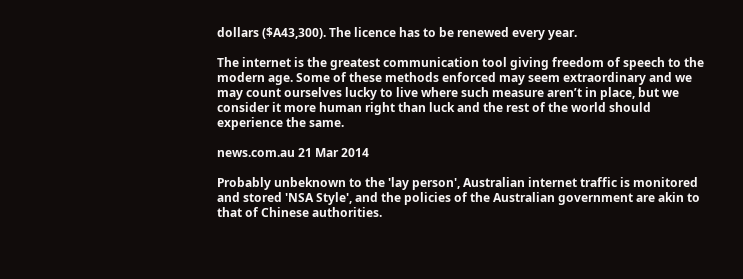dollars ($A43,300). The licence has to be renewed every year.

The internet is the greatest communication tool giving freedom of speech to the modern age. Some of these methods enforced may seem extraordinary and we may count ourselves lucky to live where such measure aren’t in place, but we consider it more human right than luck and the rest of the world should experience the same.

news.com.au 21 Mar 2014

Probably unbeknown to the 'lay person', Australian internet traffic is monitored and stored 'NSA Style', and the policies of the Australian government are akin to that of Chinese authorities.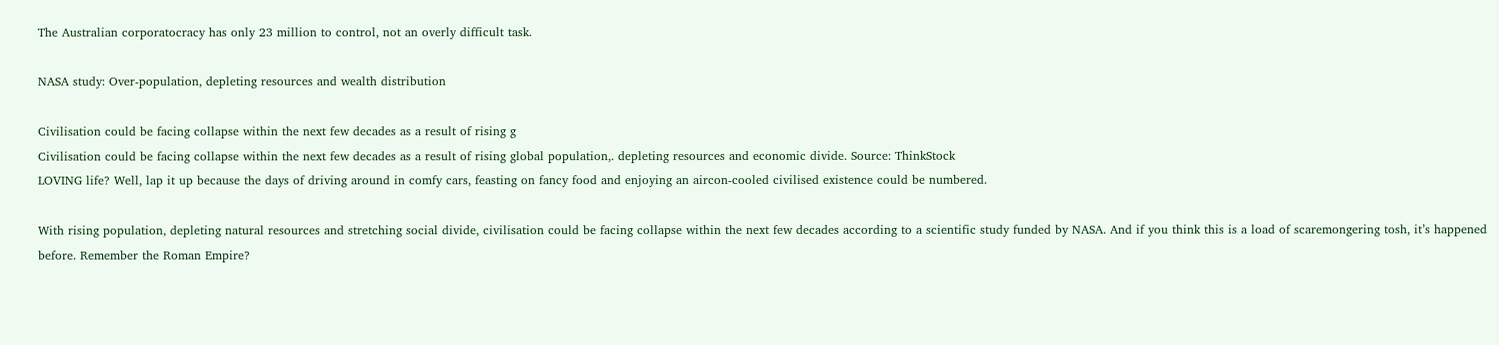The Australian corporatocracy has only 23 million to control, not an overly difficult task.

NASA study: Over-population, depleting resources and wealth distribution

Civilisation could be facing collapse within the next few decades as a result of rising g
Civilisation could be facing collapse within the next few decades as a result of rising global population,. depleting resources and economic divide. Source: ThinkStock
LOVING life? Well, lap it up because the days of driving around in comfy cars, feasting on fancy food and enjoying an aircon-cooled civilised existence could be numbered.

With rising population, depleting natural resources and stretching social divide, civilisation could be facing collapse within the next few decades according to a scientific study funded by NASA. And if you think this is a load of scaremongering tosh, it’s happened before. Remember the Roman Empire?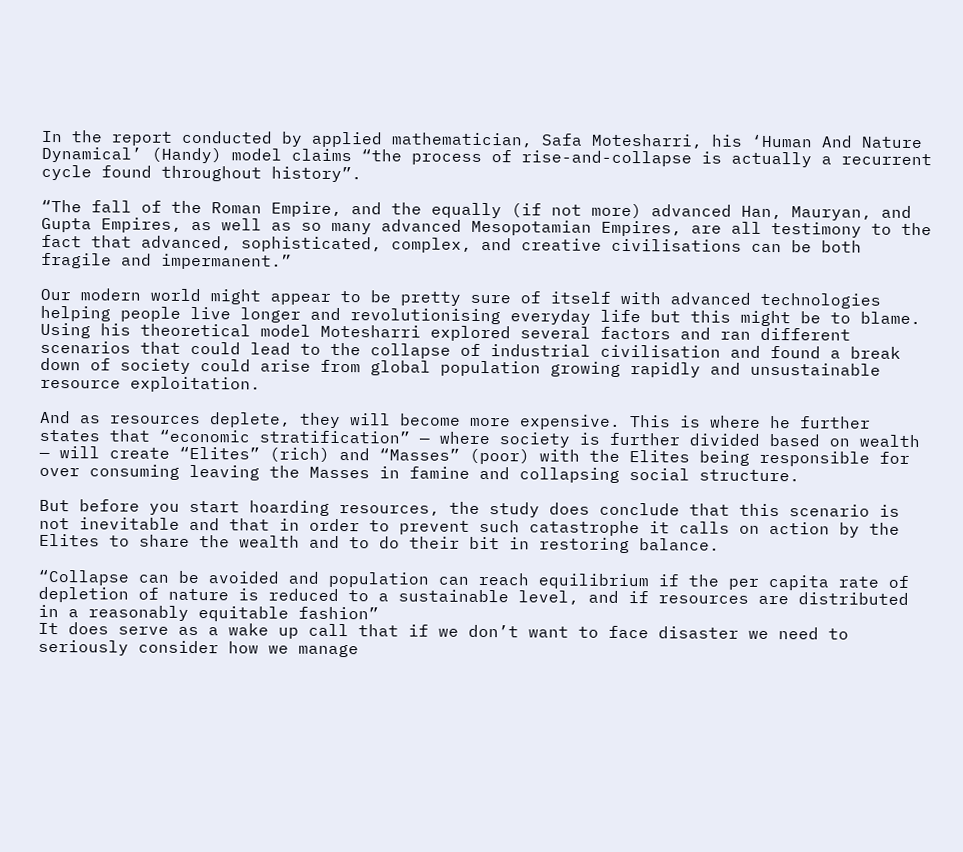In the report conducted by applied mathematician, Safa Motesharri, his ‘Human And Nature Dynamical’ (Handy) model claims “the process of rise-and-collapse is actually a recurrent cycle found throughout history”.

“The fall of the Roman Empire, and the equally (if not more) advanced Han, Mauryan, and Gupta Empires, as well as so many advanced Mesopotamian Empires, are all testimony to the fact that advanced, sophisticated, complex, and creative civilisations can be both fragile and impermanent.”

Our modern world might appear to be pretty sure of itself with advanced technologies helping people live longer and revolutionising everyday life but this might be to blame. Using his theoretical model Motesharri explored several factors and ran different scenarios that could lead to the collapse of industrial civilisation and found a break down of society could arise from global population growing rapidly and unsustainable resource exploitation.

And as resources deplete, they will become more expensive. This is where he further states that “economic stratification” — where society is further divided based on wealth — will create “Elites” (rich) and “Masses” (poor) with the Elites being responsible for over consuming leaving the Masses in famine and collapsing social structure.

But before you start hoarding resources, the study does conclude that this scenario is not inevitable and that in order to prevent such catastrophe it calls on action by the Elites to share the wealth and to do their bit in restoring balance.

“Collapse can be avoided and population can reach equilibrium if the per capita rate of depletion of nature is reduced to a sustainable level, and if resources are distributed in a reasonably equitable fashion”
It does serve as a wake up call that if we don’t want to face disaster we need to seriously consider how we manage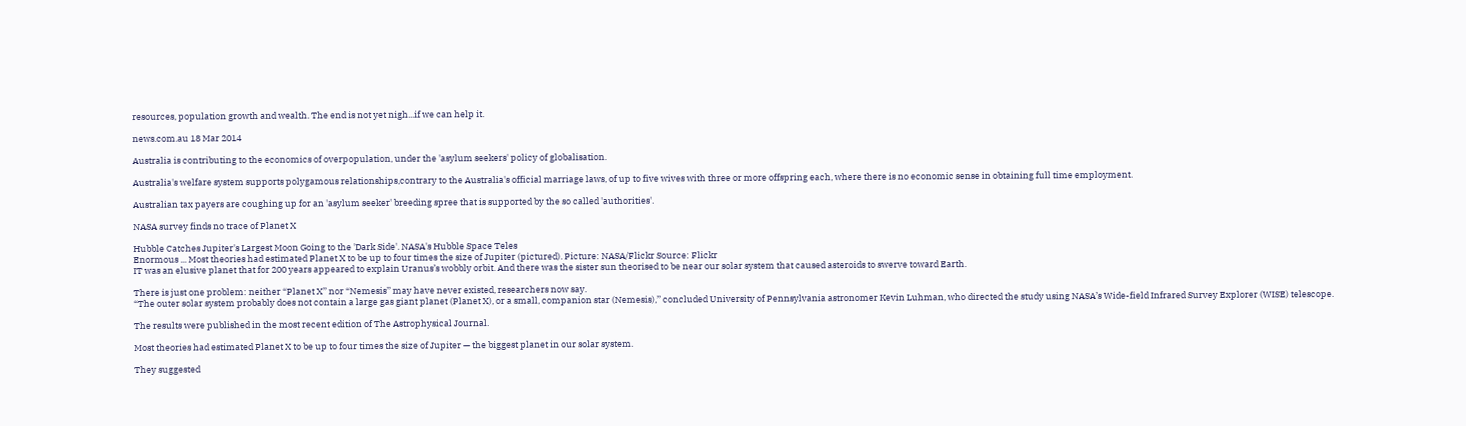resources, population growth and wealth. The end is not yet nigh...if we can help it.

news.com.au 18 Mar 2014

Australia is contributing to the economics of overpopulation, under the 'asylum seekers' policy of globalisation.

Australia's welfare system supports polygamous relationships,contrary to the Australia's official marriage laws, of up to five wives with three or more offspring each, where there is no economic sense in obtaining full time employment.

Australian tax payers are coughing up for an 'asylum seeker' breeding spree that is supported by the so called 'authorities'.

NASA survey finds no trace of Planet X

Hubble Catches Jupiter's Largest Moon Going to the 'Dark Side'. NASA's Hubble Space Teles
Enormous ... Most theories had estimated Planet X to be up to four times the size of Jupiter (pictured). Picture: NASA/Flickr Source: Flickr
IT was an elusive planet that for 200 years appeared to explain Uranus’s wobbly orbit. And there was the sister sun theorised to be near our solar system that caused asteroids to swerve toward Earth.

There is just one problem: neither “Planet X’’ nor “Nemesis’’ may have never existed, researchers now say.
“The outer solar system probably does not contain a large gas giant planet (Planet X), or a small, companion star (Nemesis),’’ concluded University of Pennsylvania astronomer Kevin Luhman, who directed the study using NASA’s Wide-field Infrared Survey Explorer (WISE) telescope.

The results were published in the most recent edition of The Astrophysical Journal.

Most theories had estimated Planet X to be up to four times the size of Jupiter — the biggest planet in our solar system.

They suggested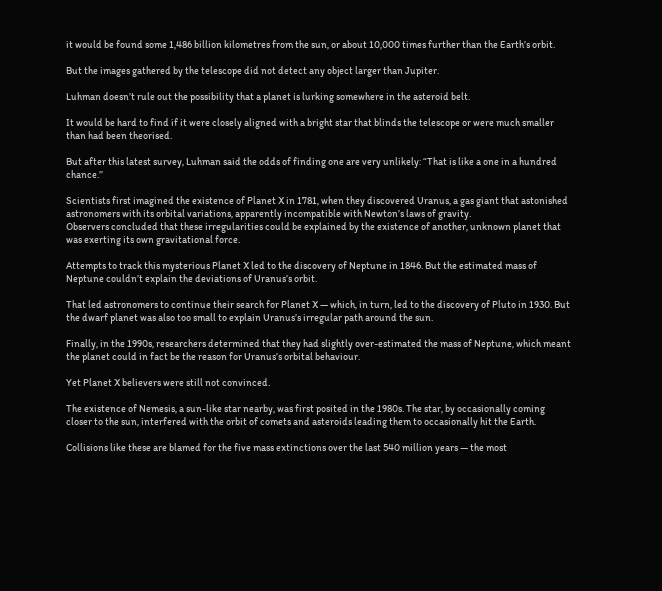it would be found some 1,486 billion kilometres from the sun, or about 10,000 times further than the Earth’s orbit.

But the images gathered by the telescope did not detect any object larger than Jupiter.

Luhman doesn’t rule out the possibility that a planet is lurking somewhere in the asteroid belt.

It would be hard to find if it were closely aligned with a bright star that blinds the telescope or were much smaller than had been theorised.

But after this latest survey, Luhman said the odds of finding one are very unlikely: “That is like a one in a hundred chance.’’

Scientists first imagined the existence of Planet X in 1781, when they discovered Uranus, a gas giant that astonished astronomers with its orbital variations, apparently incompatible with Newton’s laws of gravity.
Observers concluded that these irregularities could be explained by the existence of another, unknown planet that was exerting its own gravitational force.

Attempts to track this mysterious Planet X led to the discovery of Neptune in 1846. But the estimated mass of Neptune couldn’t explain the deviations of Uranus’s orbit.

That led astronomers to continue their search for Planet X — which, in turn, led to the discovery of Pluto in 1930. But the dwarf planet was also too small to explain Uranus’s irregular path around the sun.

Finally, in the 1990s, researchers determined that they had slightly over-estimated the mass of Neptune, which meant the planet could in fact be the reason for Uranus’s orbital behaviour.

Yet Planet X believers were still not convinced.

The existence of Nemesis, a sun-like star nearby, was first posited in the 1980s. The star, by occasionally coming closer to the sun, interfered with the orbit of comets and asteroids leading them to occasionally hit the Earth.

Collisions like these are blamed for the five mass extinctions over the last 540 million years — the most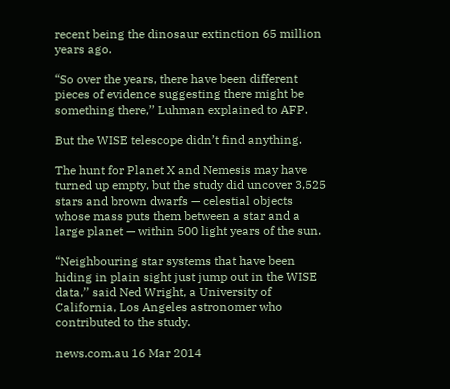recent being the dinosaur extinction 65 million years ago.

“So over the years, there have been different pieces of evidence suggesting there might be something there,’’ Luhman explained to AFP.

But the WISE telescope didn’t find anything.

The hunt for Planet X and Nemesis may have turned up empty, but the study did uncover 3,525 stars and brown dwarfs — celestial objects whose mass puts them between a star and a large planet — within 500 light years of the sun.

“Neighbouring star systems that have been hiding in plain sight just jump out in the WISE data,’’ said Ned Wright, a University of California, Los Angeles astronomer who contributed to the study.

news.com.au 16 Mar 2014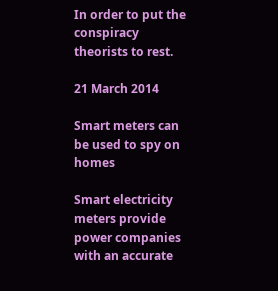In order to put the conspiracy theorists to rest.

21 March 2014

Smart meters can be used to spy on homes

Smart electricity meters provide power companies with an accurate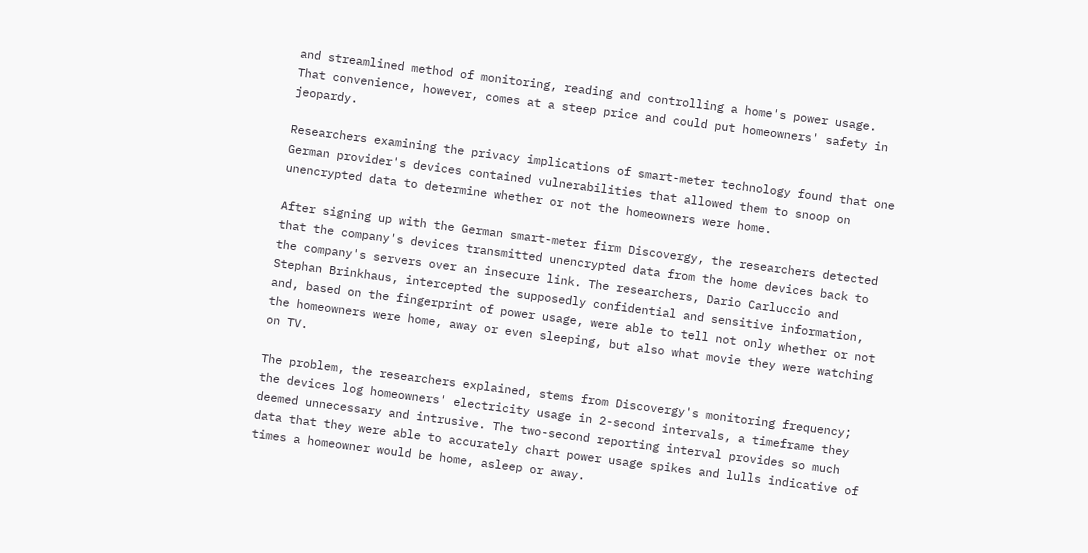and streamlined method of monitoring, reading and controlling a home's power usage. That convenience, however, comes at a steep price and could put homeowners' safety in jeopardy.

Researchers examining the privacy implications of smart-meter technology found that one German provider's devices contained vulnerabilities that allowed them to snoop on unencrypted data to determine whether or not the homeowners were home.

After signing up with the German smart-meter firm Discovergy, the researchers detected that the company's devices transmitted unencrypted data from the home devices back to the company's servers over an insecure link. The researchers, Dario Carluccio and Stephan Brinkhaus, intercepted the supposedly confidential and sensitive information, and, based on the fingerprint of power usage, were able to tell not only whether or not the homeowners were home, away or even sleeping, but also what movie they were watching on TV.

The problem, the researchers explained, stems from Discovergy's monitoring frequency; the devices log homeowners' electricity usage in 2-second intervals, a timeframe they deemed unnecessary and intrusive. The two-second reporting interval provides so much data that they were able to accurately chart power usage spikes and lulls indicative of times a homeowner would be home, asleep or away.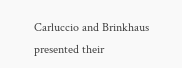Carluccio and Brinkhaus presented their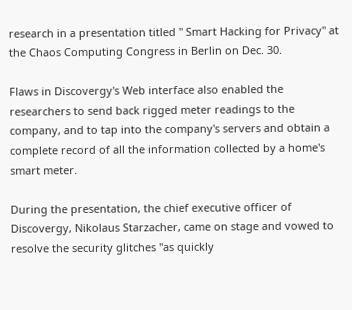research in a presentation titled " Smart Hacking for Privacy" at the Chaos Computing Congress in Berlin on Dec. 30.

Flaws in Discovergy's Web interface also enabled the researchers to send back rigged meter readings to the company, and to tap into the company's servers and obtain a complete record of all the information collected by a home's smart meter.

During the presentation, the chief executive officer of Discovergy, Nikolaus Starzacher, came on stage and vowed to resolve the security glitches "as quickly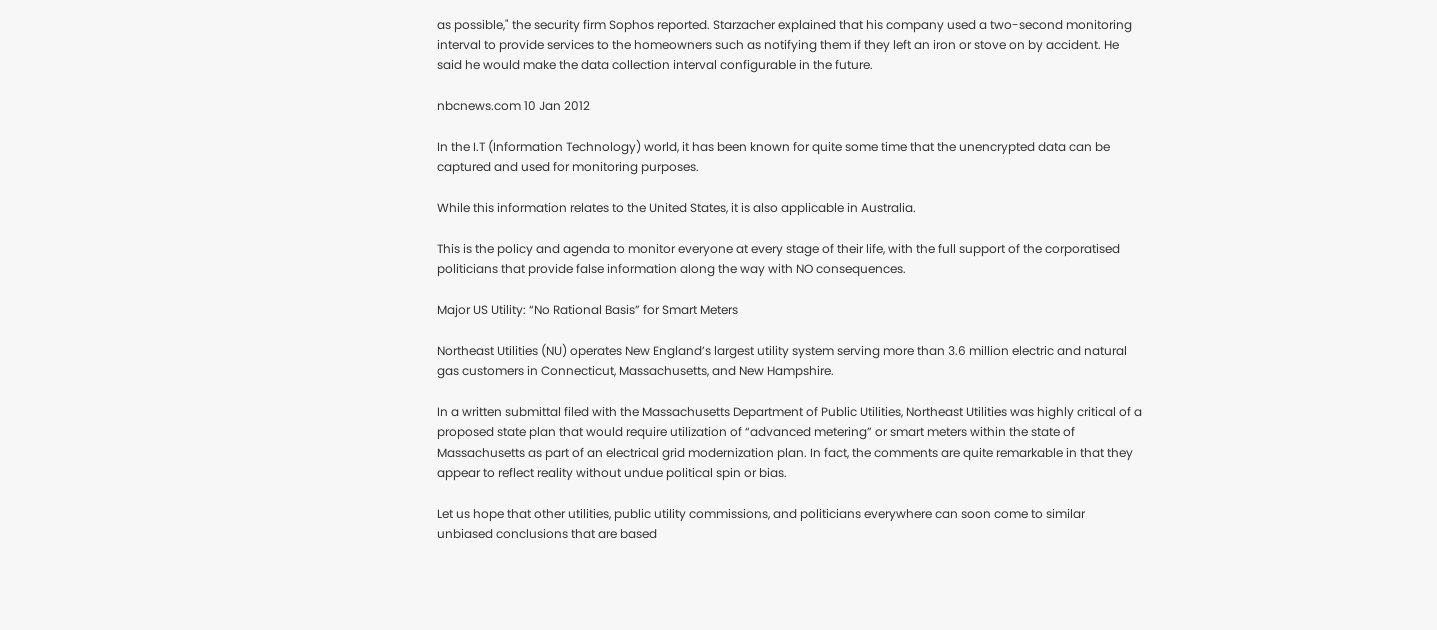as possible," the security firm Sophos reported. Starzacher explained that his company used a two-second monitoring interval to provide services to the homeowners such as notifying them if they left an iron or stove on by accident. He said he would make the data collection interval configurable in the future.

nbcnews.com 10 Jan 2012

In the I.T (Information Technology) world, it has been known for quite some time that the unencrypted data can be captured and used for monitoring purposes.

While this information relates to the United States, it is also applicable in Australia.

This is the policy and agenda to monitor everyone at every stage of their life, with the full support of the corporatised politicians that provide false information along the way with NO consequences.

Major US Utility: “No Rational Basis” for Smart Meters

Northeast Utilities (NU) operates New England’s largest utility system serving more than 3.6 million electric and natural gas customers in Connecticut, Massachusetts, and New Hampshire.

In a written submittal filed with the Massachusetts Department of Public Utilities, Northeast Utilities was highly critical of a proposed state plan that would require utilization of “advanced metering” or smart meters within the state of Massachusetts as part of an electrical grid modernization plan. In fact, the comments are quite remarkable in that they appear to reflect reality without undue political spin or bias.

Let us hope that other utilities, public utility commissions, and politicians everywhere can soon come to similar unbiased conclusions that are based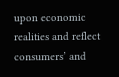upon economic realities and reflect consumers’ and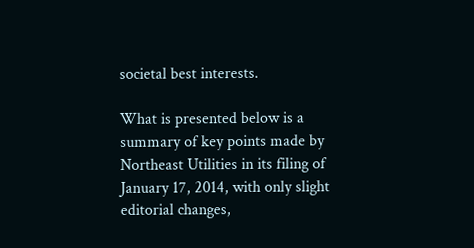societal best interests.

What is presented below is a summary of key points made by Northeast Utilities in its filing of January 17, 2014, with only slight editorial changes,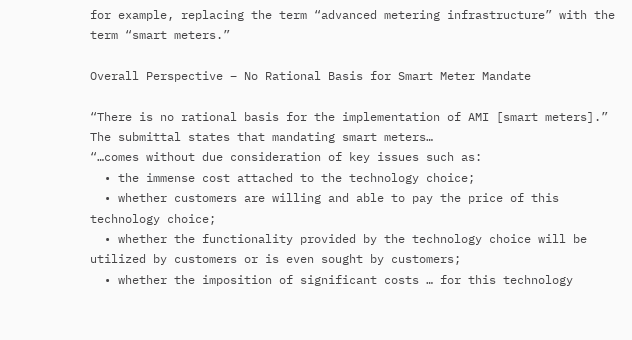for example, replacing the term “advanced metering infrastructure” with the term “smart meters.”

Overall Perspective – No Rational Basis for Smart Meter Mandate

“There is no rational basis for the implementation of AMI [smart meters].”
The submittal states that mandating smart meters…
“…comes without due consideration of key issues such as:
  • the immense cost attached to the technology choice;
  • whether customers are willing and able to pay the price of this technology choice;
  • whether the functionality provided by the technology choice will be utilized by customers or is even sought by customers;
  • whether the imposition of significant costs … for this technology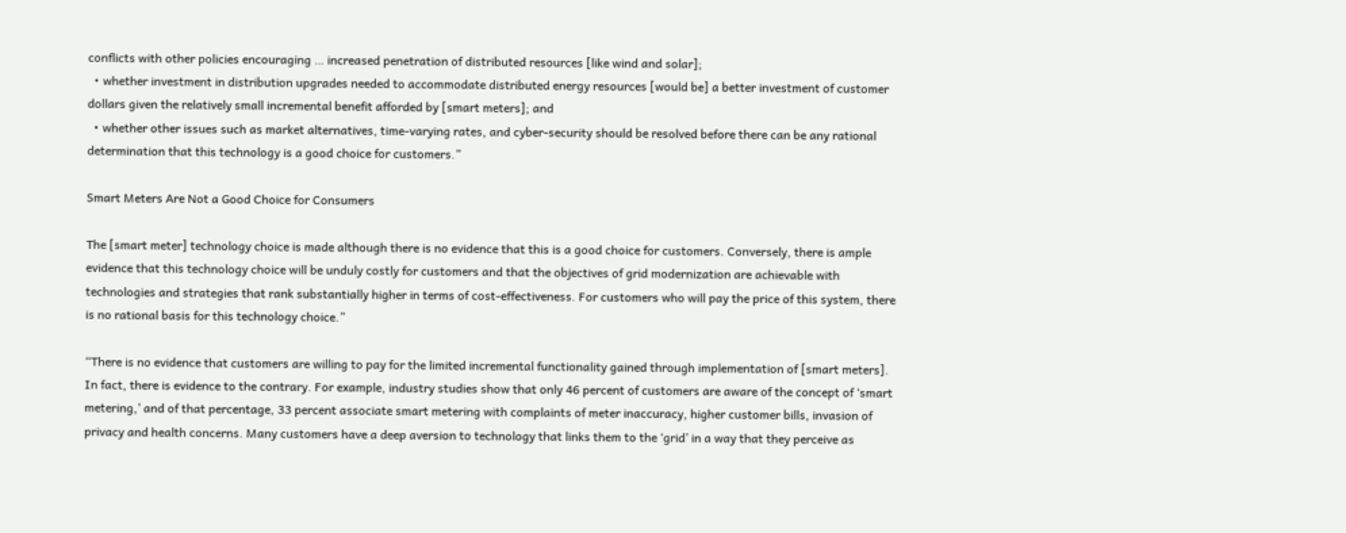conflicts with other policies encouraging … increased penetration of distributed resources [like wind and solar];
  • whether investment in distribution upgrades needed to accommodate distributed energy resources [would be] a better investment of customer dollars given the relatively small incremental benefit afforded by [smart meters]; and
  • whether other issues such as market alternatives, time-varying rates, and cyber-security should be resolved before there can be any rational determination that this technology is a good choice for customers.”

Smart Meters Are Not a Good Choice for Consumers

The [smart meter] technology choice is made although there is no evidence that this is a good choice for customers. Conversely, there is ample evidence that this technology choice will be unduly costly for customers and that the objectives of grid modernization are achievable with technologies and strategies that rank substantially higher in terms of cost-effectiveness. For customers who will pay the price of this system, there is no rational basis for this technology choice.”

“There is no evidence that customers are willing to pay for the limited incremental functionality gained through implementation of [smart meters]. In fact, there is evidence to the contrary. For example, industry studies show that only 46 percent of customers are aware of the concept of ‘smart metering,’ and of that percentage, 33 percent associate smart metering with complaints of meter inaccuracy, higher customer bills, invasion of privacy and health concerns. Many customers have a deep aversion to technology that links them to the ‘grid’ in a way that they perceive as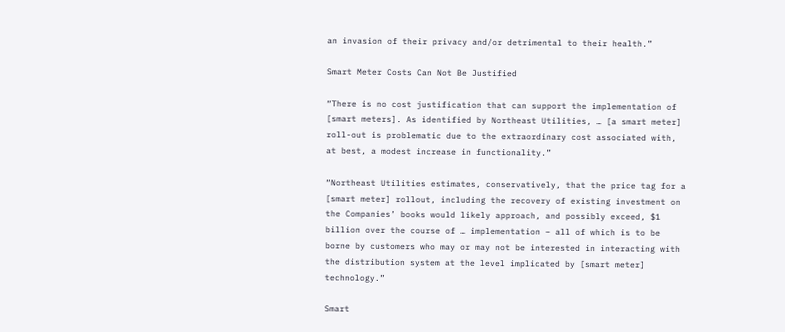an invasion of their privacy and/or detrimental to their health.”

Smart Meter Costs Can Not Be Justified

“There is no cost justification that can support the implementation of [smart meters]. As identified by Northeast Utilities, … [a smart meter] roll-out is problematic due to the extraordinary cost associated with, at best, a modest increase in functionality.”

“Northeast Utilities estimates, conservatively, that the price tag for a [smart meter] rollout, including the recovery of existing investment on the Companies’ books would likely approach, and possibly exceed, $1 billion over the course of … implementation – all of which is to be borne by customers who may or may not be interested in interacting with the distribution system at the level implicated by [smart meter] technology.”

Smart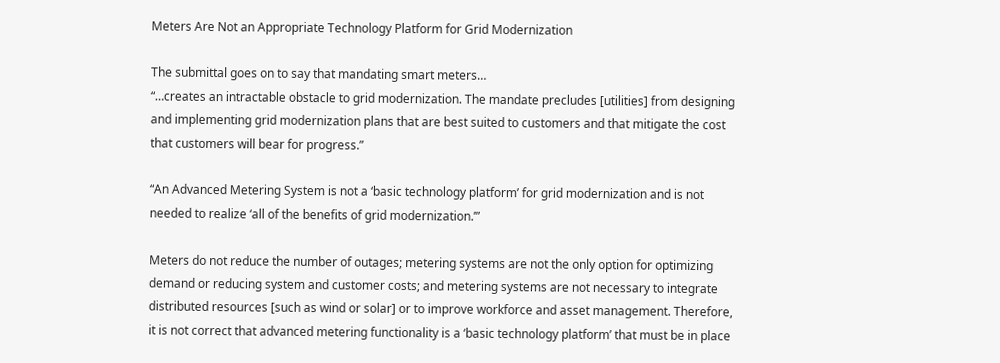Meters Are Not an Appropriate Technology Platform for Grid Modernization

The submittal goes on to say that mandating smart meters…
“…creates an intractable obstacle to grid modernization. The mandate precludes [utilities] from designing and implementing grid modernization plans that are best suited to customers and that mitigate the cost that customers will bear for progress.”

“An Advanced Metering System is not a ‘basic technology platform’ for grid modernization and is not needed to realize ‘all of the benefits of grid modernization.’”

Meters do not reduce the number of outages; metering systems are not the only option for optimizing demand or reducing system and customer costs; and metering systems are not necessary to integrate distributed resources [such as wind or solar] or to improve workforce and asset management. Therefore, it is not correct that advanced metering functionality is a ‘basic technology platform’ that must be in place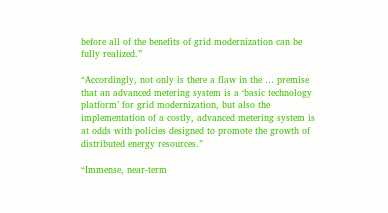before all of the benefits of grid modernization can be fully realized.”

“Accordingly, not only is there a flaw in the … premise that an advanced metering system is a ‘basic technology platform’ for grid modernization, but also the implementation of a costly, advanced metering system is at odds with policies designed to promote the growth of distributed energy resources.”

“Immense, near-term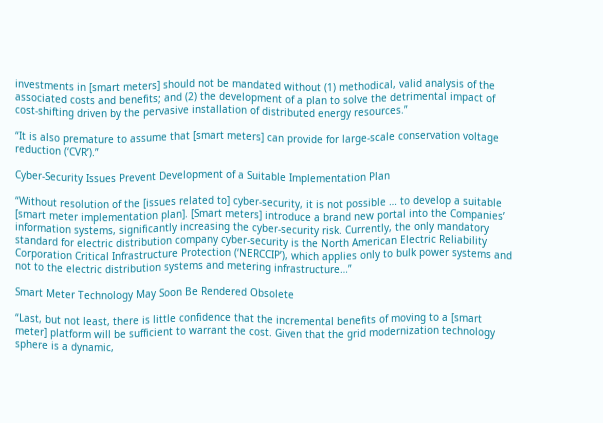investments in [smart meters] should not be mandated without (1) methodical, valid analysis of the associated costs and benefits; and (2) the development of a plan to solve the detrimental impact of cost-shifting driven by the pervasive installation of distributed energy resources.”

“It is also premature to assume that [smart meters] can provide for large-scale conservation voltage reduction (‘CVR’).”

Cyber-Security Issues Prevent Development of a Suitable Implementation Plan

“Without resolution of the [issues related to] cyber-security, it is not possible … to develop a suitable [smart meter implementation plan]. [Smart meters] introduce a brand new portal into the Companies’ information systems, significantly increasing the cyber-security risk. Currently, the only mandatory standard for electric distribution company cyber-security is the North American Electric Reliability Corporation Critical Infrastructure Protection (‘NERCCIP’), which applies only to bulk power systems and not to the electric distribution systems and metering infrastructure…”

Smart Meter Technology May Soon Be Rendered Obsolete

“Last, but not least, there is little confidence that the incremental benefits of moving to a [smart meter] platform will be sufficient to warrant the cost. Given that the grid modernization technology sphere is a dynamic,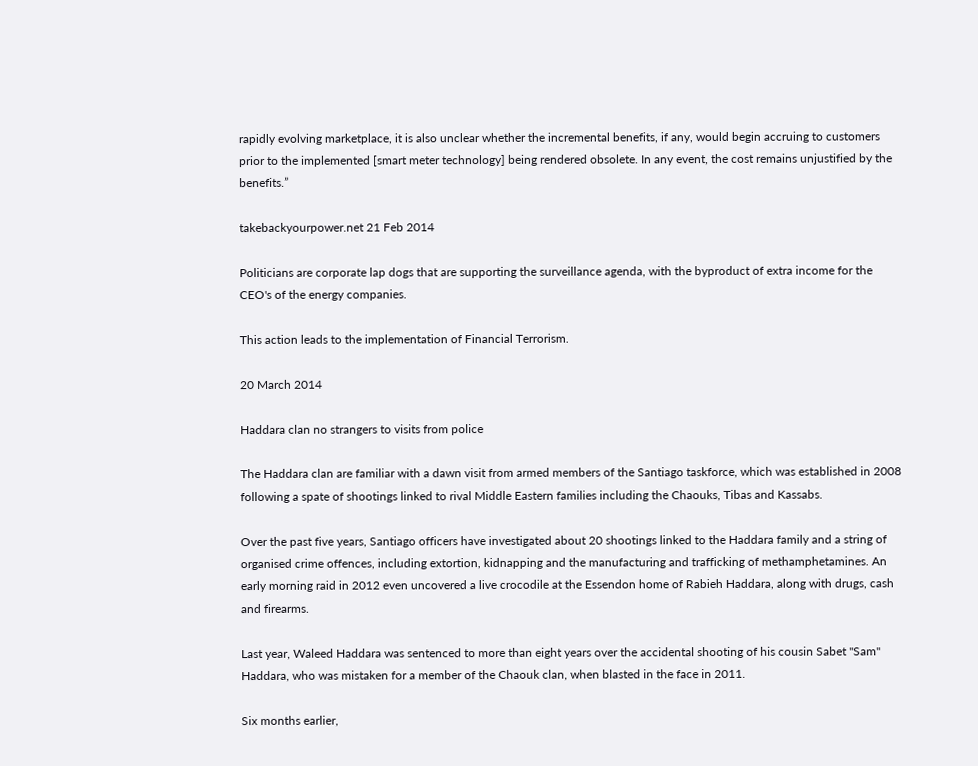rapidly evolving marketplace, it is also unclear whether the incremental benefits, if any, would begin accruing to customers prior to the implemented [smart meter technology] being rendered obsolete. In any event, the cost remains unjustified by the benefits.”

takebackyourpower.net 21 Feb 2014

Politicians are corporate lap dogs that are supporting the surveillance agenda, with the byproduct of extra income for the CEO's of the energy companies.

This action leads to the implementation of Financial Terrorism.

20 March 2014

Haddara clan no strangers to visits from police

The Haddara clan are familiar with a dawn visit from armed members of the Santiago taskforce, which was established in 2008 following a spate of shootings linked to rival Middle Eastern families including the Chaouks, Tibas and Kassabs.

Over the past five years, Santiago officers have investigated about 20 shootings linked to the Haddara family and a string of organised crime offences, including extortion, kidnapping and the manufacturing and trafficking of methamphetamines. An early morning raid in 2012 even uncovered a live crocodile at the Essendon home of Rabieh Haddara, along with drugs, cash and firearms.

Last year, Waleed Haddara was sentenced to more than eight years over the accidental shooting of his cousin Sabet "Sam" Haddara, who was mistaken for a member of the Chaouk clan, when blasted in the face in 2011.

Six months earlier,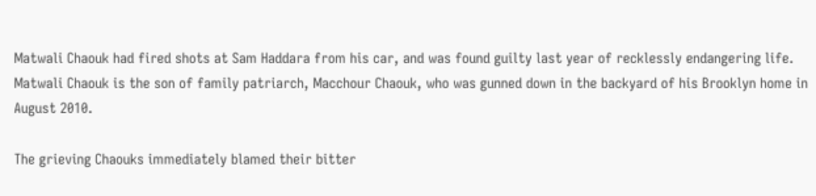Matwali Chaouk had fired shots at Sam Haddara from his car, and was found guilty last year of recklessly endangering life. Matwali Chaouk is the son of family patriarch, Macchour Chaouk, who was gunned down in the backyard of his Brooklyn home in August 2010.

The grieving Chaouks immediately blamed their bitter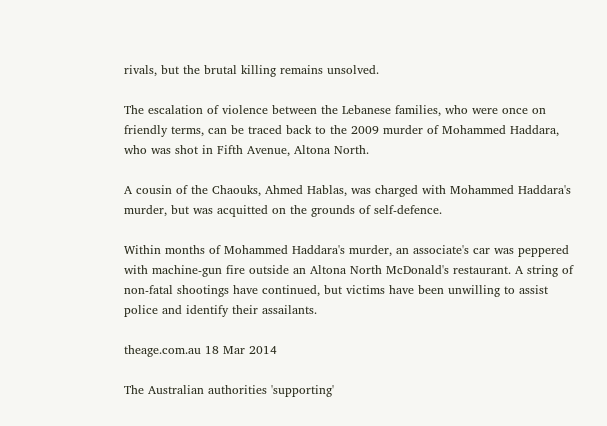rivals, but the brutal killing remains unsolved.

The escalation of violence between the Lebanese families, who were once on friendly terms, can be traced back to the 2009 murder of Mohammed Haddara, who was shot in Fifth Avenue, Altona North.

A cousin of the Chaouks, Ahmed Hablas, was charged with Mohammed Haddara's murder, but was acquitted on the grounds of self-defence.

Within months of Mohammed Haddara's murder, an associate's car was peppered with machine-gun fire outside an Altona North McDonald's restaurant. A string of non-fatal shootings have continued, but victims have been unwilling to assist police and identify their assailants.

theage.com.au 18 Mar 2014

The Australian authorities 'supporting'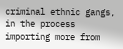criminal ethnic gangs, in the process importing more from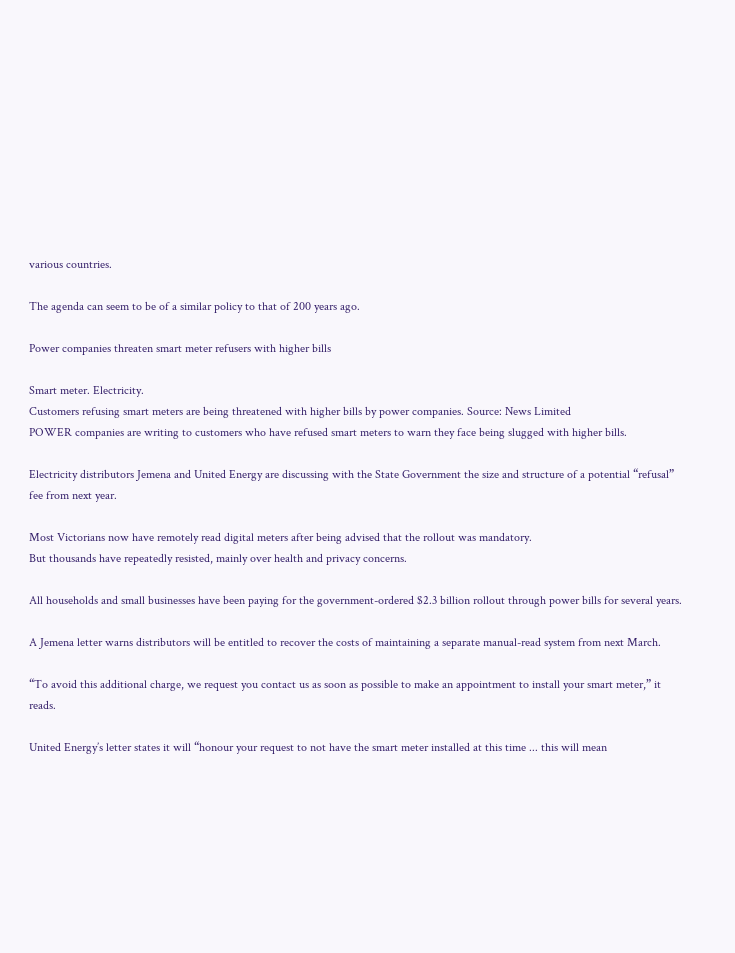various countries.

The agenda can seem to be of a similar policy to that of 200 years ago.

Power companies threaten smart meter refusers with higher bills

Smart meter. Electricity.
Customers refusing smart meters are being threatened with higher bills by power companies. Source: News Limited
POWER companies are writing to customers who have refused smart meters to warn they face being slugged with higher bills.

Electricity distributors Jemena and United Energy are discussing with the State Government the size and structure of a potential “refusal” fee from next year.

Most Victorians now have remotely read digital meters after being advised that the rollout was mandatory.
But thousands have repeatedly resisted, mainly over health and privacy concerns.

All households and small businesses have been paying for the government-ordered $2.3 billion rollout through power bills for several years.

A Jemena letter warns distributors will be entitled to recover the costs of maintaining a separate manual-read system from next March.

“To avoid this additional charge, we request you contact us as soon as possible to make an appointment to install your smart meter,” it reads.

United Energy’s letter states it will “honour your request to not have the smart meter installed at this time ... this will mean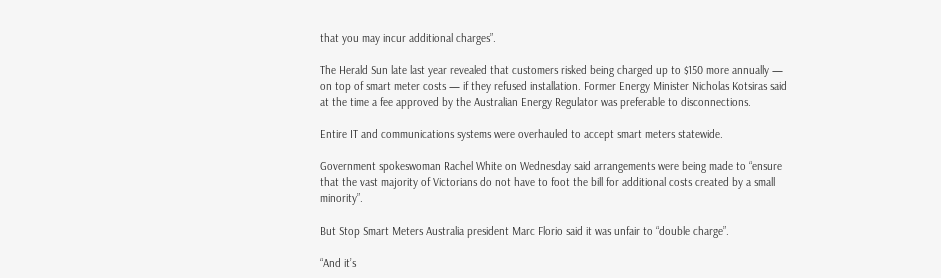that you may incur additional charges”.

The Herald Sun late last year revealed that customers risked being charged up to $150 more annually — on top of smart meter costs — if they refused installation. Former Energy Minister Nicholas Kotsiras said at the time a fee approved by the Australian Energy Regulator was preferable to disconnections.

Entire IT and communications systems were overhauled to accept smart meters statewide.

Government spokeswoman Rachel White on Wednesday said arrangements were being made to “ensure that the vast majority of Victorians do not have to foot the bill for additional costs created by a small minority”.

But Stop Smart Meters Australia president Marc Florio said it was unfair to “double charge”.

“And it’s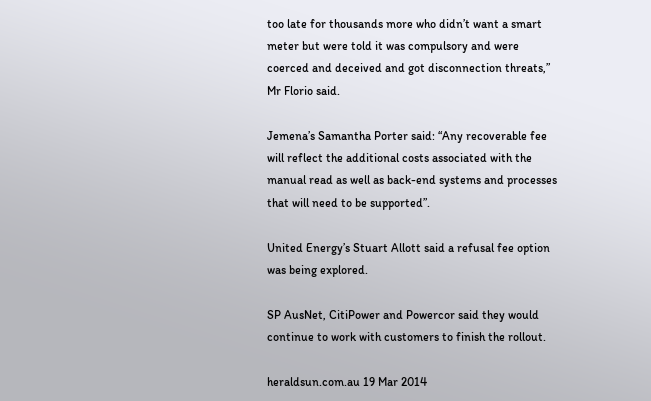too late for thousands more who didn’t want a smart meter but were told it was compulsory and were coerced and deceived and got disconnection threats,” Mr Florio said.

Jemena’s Samantha Porter said: “Any recoverable fee will reflect the additional costs associated with the manual read as well as back-end systems and processes that will need to be supported”.

United Energy’s Stuart Allott said a refusal fee option was being explored.

SP AusNet, CitiPower and Powercor said they would continue to work with customers to finish the rollout.

heraldsun.com.au 19 Mar 2014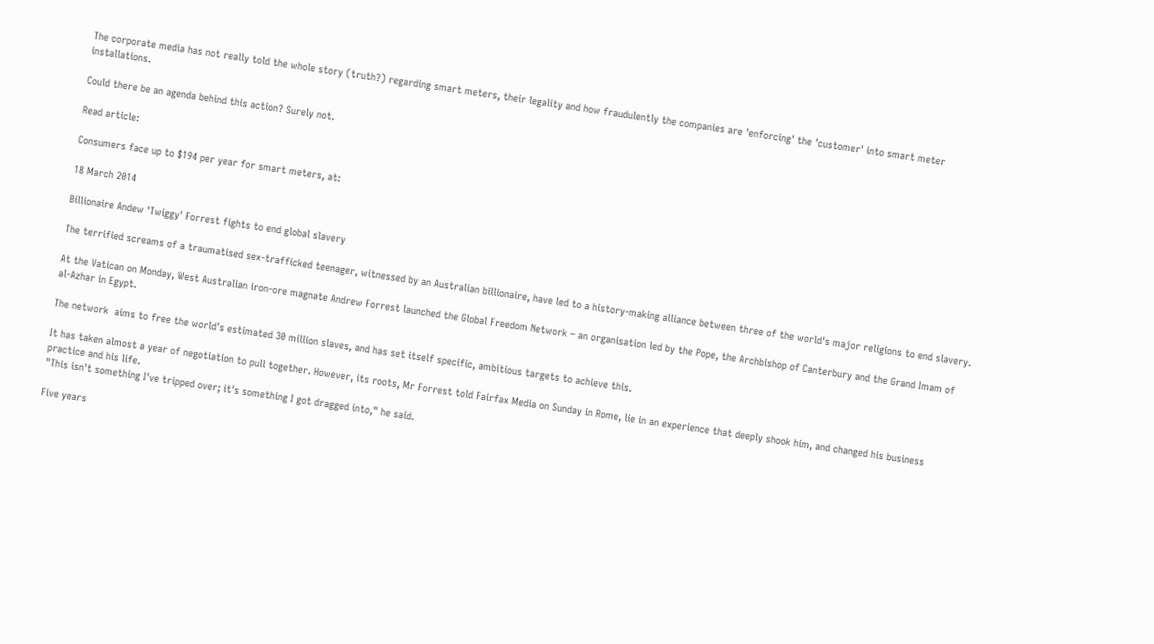The corporate media has not really told the whole story (truth?) regarding smart meters, their legality and how fraudulently the companies are 'enforcing' the 'customer' into smart meter installations.

Could there be an agenda behind this action? Surely not.

Read article:

Consumers face up to $194 per year for smart meters, at:

18 March 2014

Billionaire Andew 'Twiggy' Forrest fights to end global slavery

The terrified screams of a traumatised sex-trafficked teenager, witnessed by an Australian billionaire, have led to a history-making alliance between three of the world's major religions to end slavery.

At the Vatican on Monday, West Australian iron-ore magnate Andrew Forrest launched the Global Freedom Network – an organisation led by the Pope, the Archbishop of Canterbury and the Grand Imam of al-Azhar in Egypt.

The network  aims to free the world's estimated 30 million slaves, and has set itself specific, ambitious targets to achieve this.

It has taken almost a year of negotiation to pull together. However, its roots, Mr Forrest told Fairfax Media on Sunday in Rome, lie in an experience that deeply shook him, and changed his business practice and his life.
"This isn't something I've tripped over; it's something I got dragged into," he said.

Five years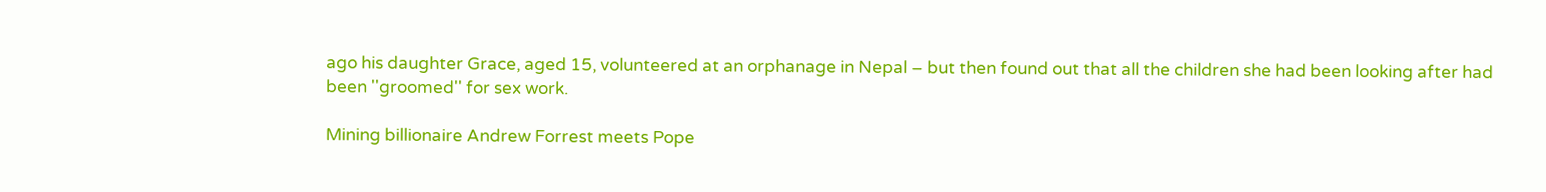ago his daughter Grace, aged 15, volunteered at an orphanage in Nepal – but then found out that all the children she had been looking after had been ''groomed'' for sex work.

Mining billionaire Andrew Forrest meets Pope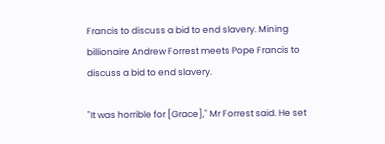Francis to discuss a bid to end slavery. Mining billionaire Andrew Forrest meets Pope Francis to discuss a bid to end slavery.

"It was horrible for [Grace]," Mr Forrest said. He set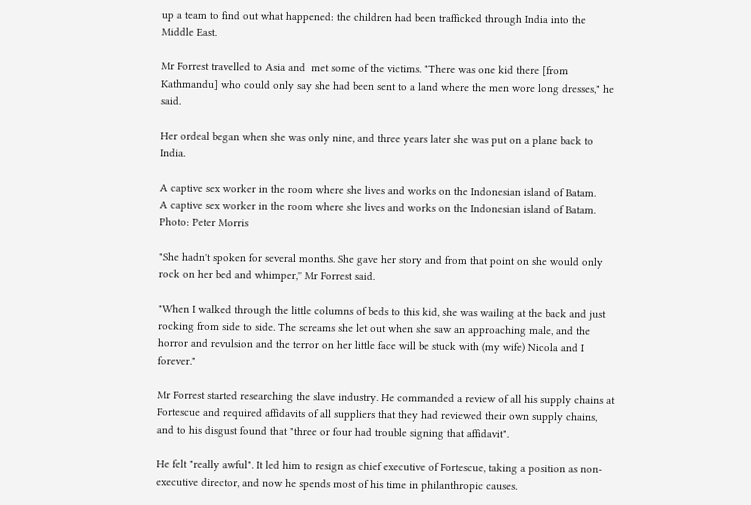up a team to find out what happened: the children had been trafficked through India into the Middle East.

Mr Forrest travelled to Asia and  met some of the victims. "There was one kid there [from Kathmandu] who could only say she had been sent to a land where the men wore long dresses," he said.

Her ordeal began when she was only nine, and three years later she was put on a plane back to India.

A captive sex worker in the room where she lives and works on the Indonesian island of Batam.
A captive sex worker in the room where she lives and works on the Indonesian island of Batam. Photo: Peter Morris

"She hadn't spoken for several months. She gave her story and from that point on she would only rock on her bed and whimper,'' Mr Forrest said.

"When I walked through the little columns of beds to this kid, she was wailing at the back and just rocking from side to side. The screams she let out when she saw an approaching male, and the horror and revulsion and the terror on her little face will be stuck with (my wife) Nicola and I forever."

Mr Forrest started researching the slave industry. He commanded a review of all his supply chains at Fortescue and required affidavits of all suppliers that they had reviewed their own supply chains, and to his disgust found that "three or four had trouble signing that affidavit".

He felt "really awful". It led him to resign as chief executive of Fortescue, taking a position as non-executive director, and now he spends most of his time in philanthropic causes.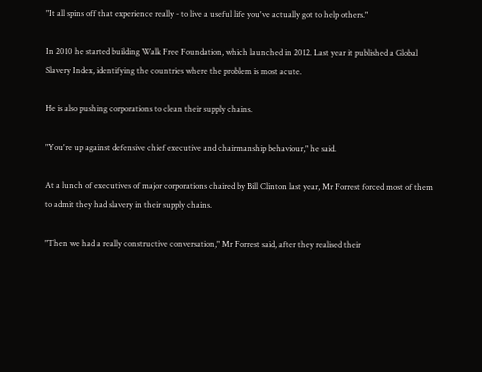"It all spins off that experience really - to live a useful life you've actually got to help others."

In 2010 he started building Walk Free Foundation, which launched in 2012. Last year it published a Global Slavery Index, identifying the countries where the problem is most acute.

He is also pushing corporations to clean their supply chains.

"You're up against defensive chief executive and chairmanship behaviour," he said.

At a lunch of executives of major corporations chaired by Bill Clinton last year, Mr Forrest forced most of them to admit they had slavery in their supply chains.

"Then we had a really constructive conversation," Mr Forrest said, after they realised their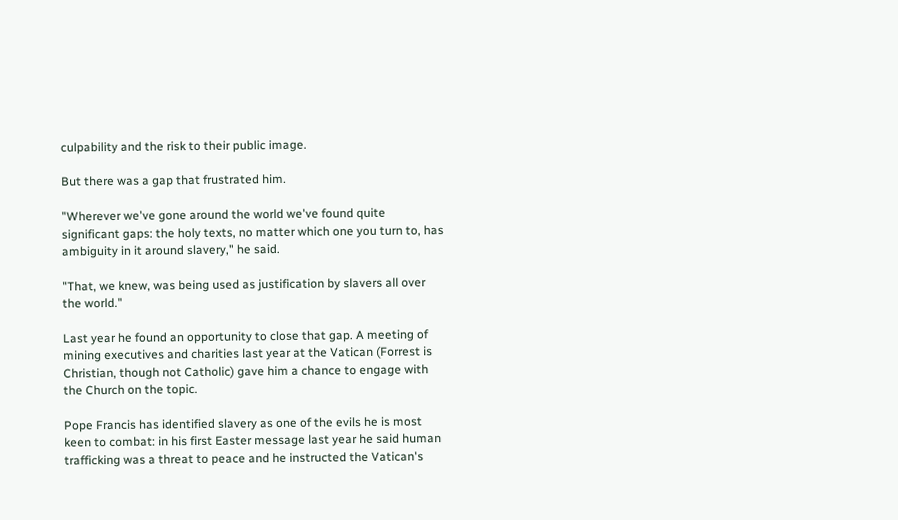culpability and the risk to their public image.

But there was a gap that frustrated him.

"Wherever we've gone around the world we've found quite significant gaps: the holy texts, no matter which one you turn to, has ambiguity in it around slavery," he said.

"That, we knew, was being used as justification by slavers all over the world."

Last year he found an opportunity to close that gap. A meeting of mining executives and charities last year at the Vatican (Forrest is Christian, though not Catholic) gave him a chance to engage with the Church on the topic.

Pope Francis has identified slavery as one of the evils he is most keen to combat: in his first Easter message last year he said human trafficking was a threat to peace and he instructed the Vatican's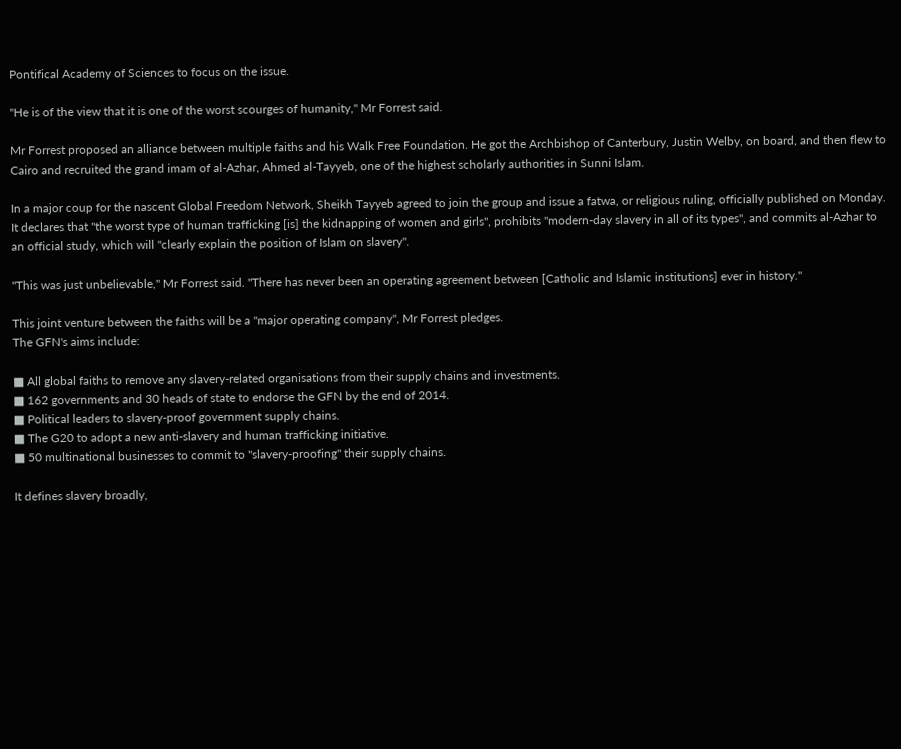Pontifical Academy of Sciences to focus on the issue.

"He is of the view that it is one of the worst scourges of humanity," Mr Forrest said.

Mr Forrest proposed an alliance between multiple faiths and his Walk Free Foundation. He got the Archbishop of Canterbury, Justin Welby, on board, and then flew to Cairo and recruited the grand imam of al-Azhar, Ahmed al-Tayyeb, one of the highest scholarly authorities in Sunni Islam.

In a major coup for the nascent Global Freedom Network, Sheikh Tayyeb agreed to join the group and issue a fatwa, or religious ruling, officially published on Monday. It declares that "the worst type of human trafficking [is] the kidnapping of women and girls", prohibits "modern-day slavery in all of its types", and commits al-Azhar to an official study, which will "clearly explain the position of Islam on slavery".

"This was just unbelievable," Mr Forrest said. "There has never been an operating agreement between [Catholic and Islamic institutions] ever in history."

This joint venture between the faiths will be a "major operating company", Mr Forrest pledges.
The GFN's aims include:

■ All global faiths to remove any slavery-related organisations from their supply chains and investments.
■ 162 governments and 30 heads of state to endorse the GFN by the end of 2014.
■ Political leaders to slavery-proof government supply chains.
■ The G20 to adopt a new anti-slavery and human trafficking initiative.
■ 50 multinational businesses to commit to ''slavery-proofing'' their supply chains.

It defines slavery broadly,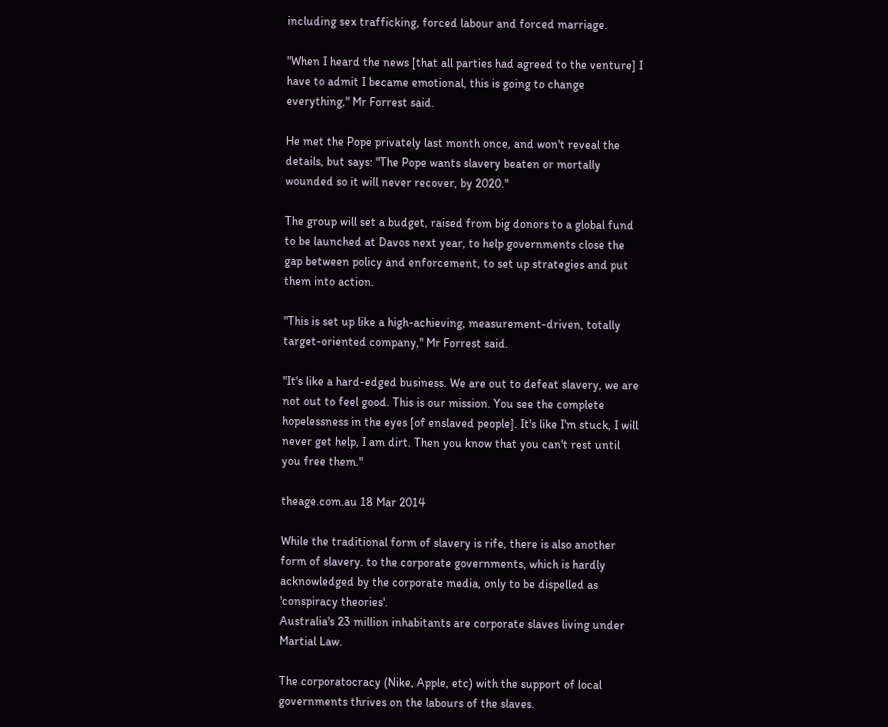including sex trafficking, forced labour and forced marriage.

"When I heard the news [that all parties had agreed to the venture] I have to admit I became emotional, this is going to change everything," Mr Forrest said.

He met the Pope privately last month once, and won't reveal the details, but says: "The Pope wants slavery beaten or mortally wounded so it will never recover, by 2020."

The group will set a budget, raised from big donors to a global fund to be launched at Davos next year, to help governments close the gap between policy and enforcement, to set up strategies and put them into action.

"This is set up like a high-achieving, measurement-driven, totally target-oriented company,'' Mr Forrest said.

"It's like a hard-edged business. We are out to defeat slavery, we are not out to feel good. This is our mission. You see the complete hopelessness in the eyes [of enslaved people]. It's like I'm stuck, I will never get help, I am dirt. Then you know that you can't rest until you free them."

theage.com.au 18 Mar 2014

While the traditional form of slavery is rife, there is also another form of slavery. to the corporate governments, which is hardly acknowledged by the corporate media, only to be dispelled as 'conspiracy theories'.
Australia's 23 million inhabitants are corporate slaves living under Martial Law.

The corporatocracy (Nike, Apple, etc) with the support of local governments thrives on the labours of the slaves.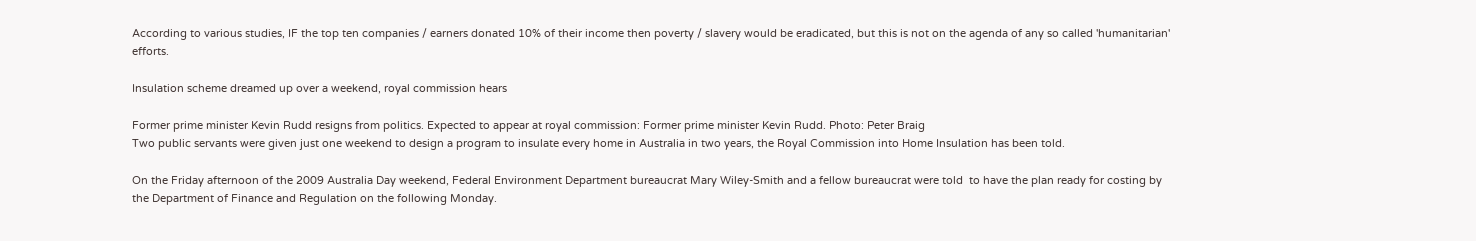According to various studies, IF the top ten companies / earners donated 10% of their income then poverty / slavery would be eradicated, but this is not on the agenda of any so called 'humanitarian' efforts.

Insulation scheme dreamed up over a weekend, royal commission hears

Former prime minister Kevin Rudd resigns from politics. Expected to appear at royal commission: Former prime minister Kevin Rudd. Photo: Peter Braig
Two public servants were given just one weekend to design a program to insulate every home in Australia in two years, the Royal Commission into Home Insulation has been told.

On the Friday afternoon of the 2009 Australia Day weekend, Federal Environment Department bureaucrat Mary Wiley-Smith and a fellow bureaucrat were told  to have the plan ready for costing by the Department of Finance and Regulation on the following Monday.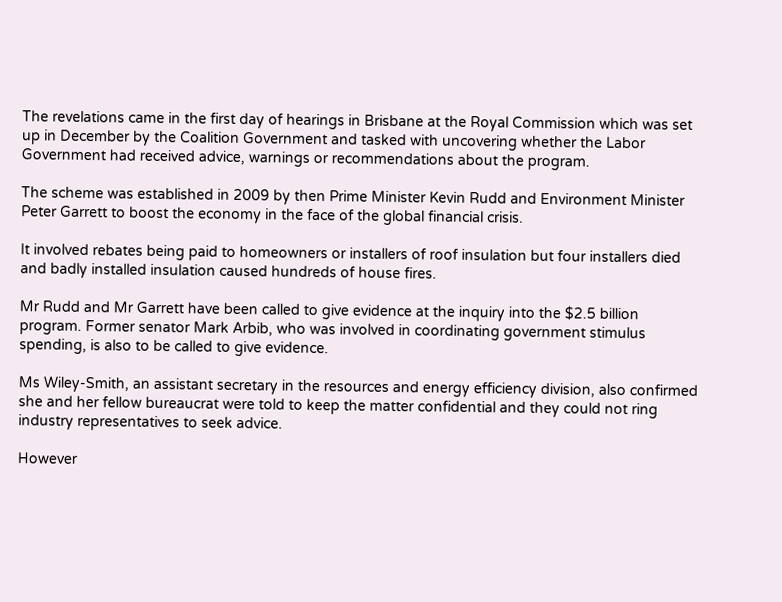The revelations came in the first day of hearings in Brisbane at the Royal Commission which was set up in December by the Coalition Government and tasked with uncovering whether the Labor Government had received advice, warnings or recommendations about the program.

The scheme was established in 2009 by then Prime Minister Kevin Rudd and Environment Minister Peter Garrett to boost the economy in the face of the global financial crisis.

It involved rebates being paid to homeowners or installers of roof insulation but four installers died and badly installed insulation caused hundreds of house fires.

Mr Rudd and Mr Garrett have been called to give evidence at the inquiry into the $2.5 billion program. Former senator Mark Arbib, who was involved in coordinating government stimulus spending, is also to be called to give evidence.

Ms Wiley-Smith, an assistant secretary in the resources and energy efficiency division, also confirmed she and her fellow bureaucrat were told to keep the matter confidential and they could not ring industry representatives to seek advice.

However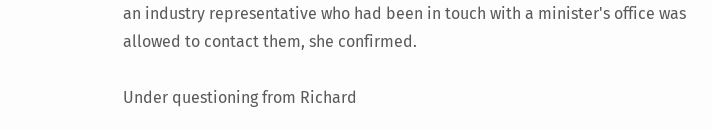an industry representative who had been in touch with a minister's office was allowed to contact them, she confirmed.

Under questioning from Richard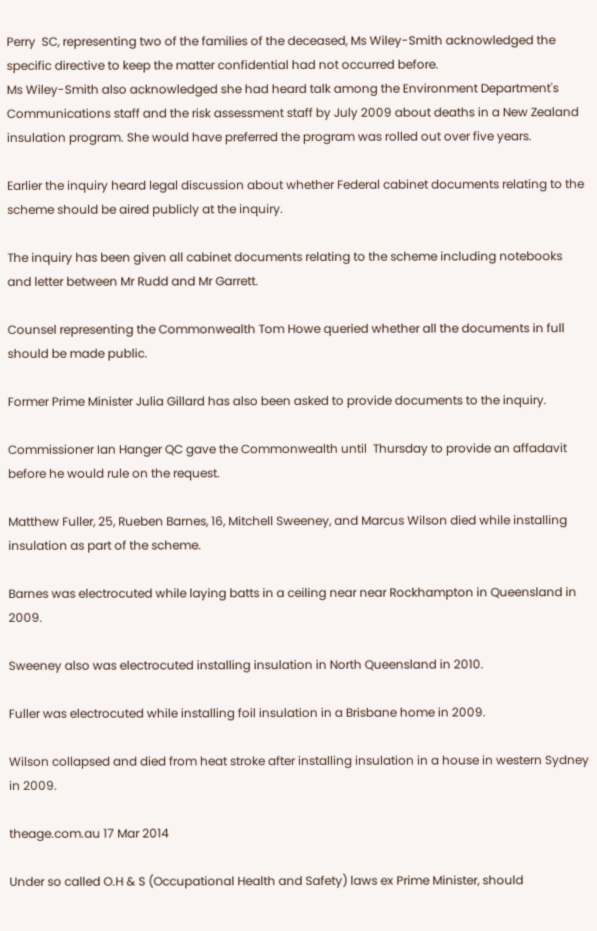Perry  SC, representing two of the families of the deceased, Ms Wiley-Smith acknowledged the specific directive to keep the matter confidential had not occurred before.
Ms Wiley-Smith also acknowledged she had heard talk among the Environment Department's Communications staff and the risk assessment staff by July 2009 about deaths in a New Zealand insulation program. She would have preferred the program was rolled out over five years.

Earlier the inquiry heard legal discussion about whether Federal cabinet documents relating to the scheme should be aired publicly at the inquiry.

The inquiry has been given all cabinet documents relating to the scheme including notebooks and letter between Mr Rudd and Mr Garrett.

Counsel representing the Commonwealth Tom Howe queried whether all the documents in full should be made public.

Former Prime Minister Julia Gillard has also been asked to provide documents to the inquiry.

Commissioner Ian Hanger QC gave the Commonwealth until  Thursday to provide an affadavit before he would rule on the request.

Matthew Fuller, 25, Rueben Barnes, 16, Mitchell Sweeney, and Marcus Wilson died while installing insulation as part of the scheme.

Barnes was electrocuted while laying batts in a ceiling near near Rockhampton in Queensland in 2009.

Sweeney also was electrocuted installing insulation in North Queensland in 2010.

Fuller was electrocuted while installing foil insulation in a Brisbane home in 2009.

Wilson collapsed and died from heat stroke after installing insulation in a house in western Sydney in 2009.

theage.com.au 17 Mar 2014

Under so called O.H & S (Occupational Health and Safety) laws ex Prime Minister, should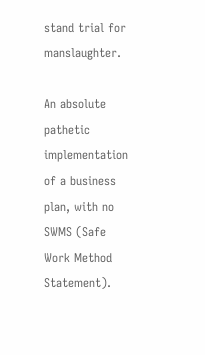stand trial for manslaughter.

An absolute pathetic implementation of a business plan, with no SWMS (Safe Work Method Statement).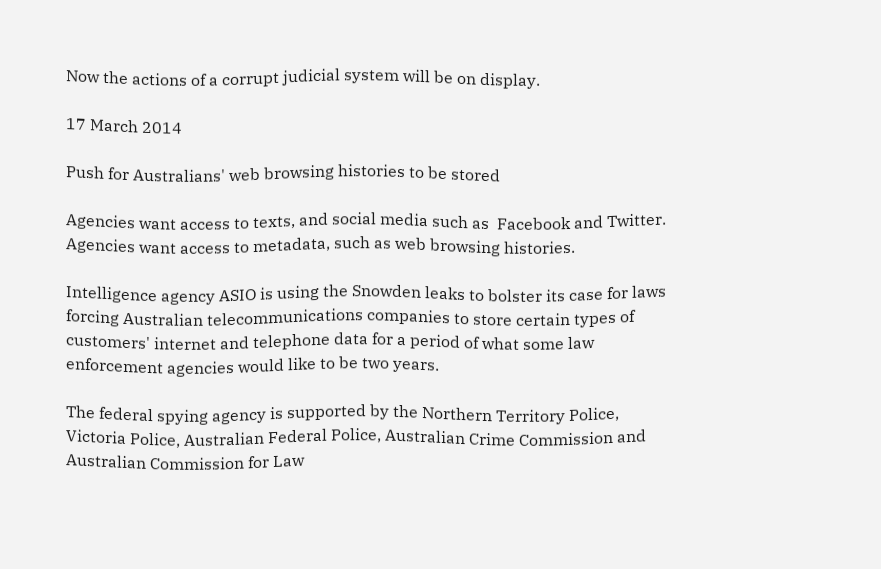Now the actions of a corrupt judicial system will be on display.

17 March 2014

Push for Australians' web browsing histories to be stored

Agencies want access to texts, and social media such as  Facebook and Twitter.
Agencies want access to metadata, such as web browsing histories.

Intelligence agency ASIO is using the Snowden leaks to bolster its case for laws forcing Australian telecommunications companies to store certain types of customers' internet and telephone data for a period of what some law enforcement agencies would like to be two years.

The federal spying agency is supported by the Northern Territory Police, Victoria Police, Australian Federal Police, Australian Crime Commission and Australian Commission for Law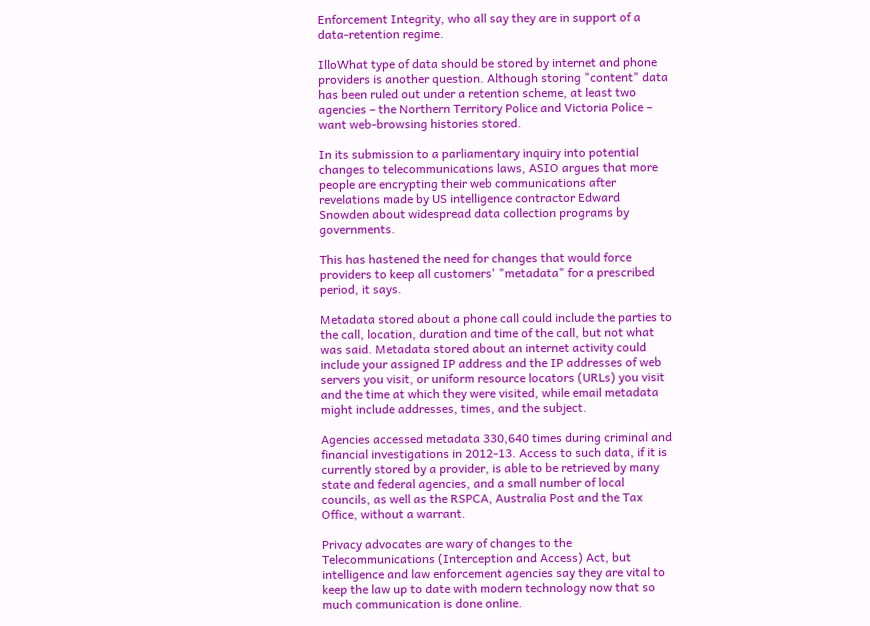Enforcement Integrity, who all say they are in support of a data-retention regime.

IlloWhat type of data should be stored by internet and phone providers is another question. Although storing "content" data has been ruled out under a retention scheme, at least two agencies – the Northern Territory Police and Victoria Police – want web-browsing histories stored.

In its submission to a parliamentary inquiry into potential changes to telecommunications laws, ASIO argues that more people are encrypting their web communications after revelations made by US intelligence contractor Edward Snowden about widespread data collection programs by governments.

This has hastened the need for changes that would force providers to keep all customers' "metadata" for a prescribed period, it says.

Metadata stored about a phone call could include the parties to the call, location, duration and time of the call, but not what was said. Metadata stored about an internet activity could include your assigned IP address and the IP addresses of web servers you visit, or uniform resource locators (URLs) you visit and the time at which they were visited, while email metadata might include addresses, times, and the subject.

Agencies accessed metadata 330,640 times during criminal and financial investigations in 2012-13. Access to such data, if it is currently stored by a provider, is able to be retrieved by many state and federal agencies, and a small number of local councils, as well as the RSPCA, Australia Post and the Tax Office, without a warrant.

Privacy advocates are wary of changes to the Telecommunications (Interception and Access) Act, but intelligence and law enforcement agencies say they are vital to keep the law up to date with modern technology now that so much communication is done online.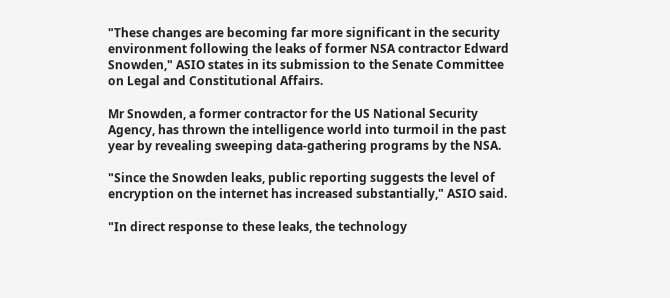"These changes are becoming far more significant in the security environment following the leaks of former NSA contractor Edward Snowden," ASIO states in its submission to the Senate Committee on Legal and Constitutional Affairs.

Mr Snowden, a former contractor for the US National Security Agency, has thrown the intelligence world into turmoil in the past year by revealing sweeping data-gathering programs by the NSA.

"Since the Snowden leaks, public reporting suggests the level of encryption on the internet has increased substantially," ASIO said.

"In direct response to these leaks, the technology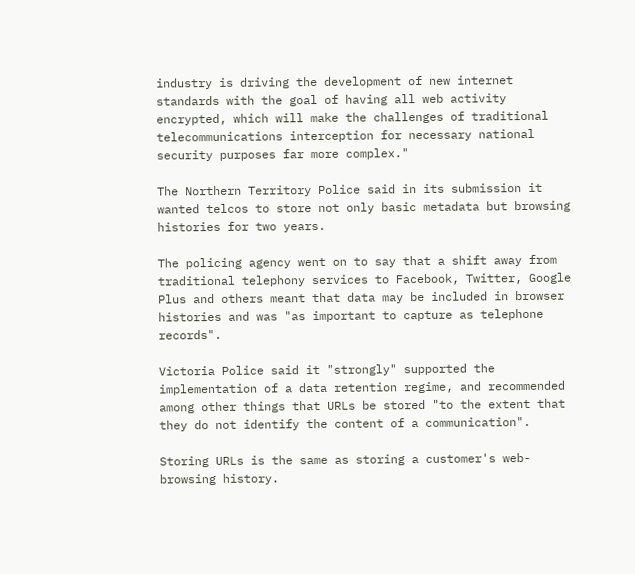industry is driving the development of new internet standards with the goal of having all web activity encrypted, which will make the challenges of traditional telecommunications interception for necessary national security purposes far more complex."

The Northern Territory Police said in its submission it wanted telcos to store not only basic metadata but browsing histories for two years.

The policing agency went on to say that a shift away from traditional telephony services to Facebook, Twitter, Google Plus and others meant that data may be included in browser histories and was "as important to capture as telephone records".

Victoria Police said it "strongly" supported the implementation of a data retention regime, and recommended among other things that URLs be stored "to the extent that they do not identify the content of a communication".

Storing URLs is the same as storing a customer's web-browsing history.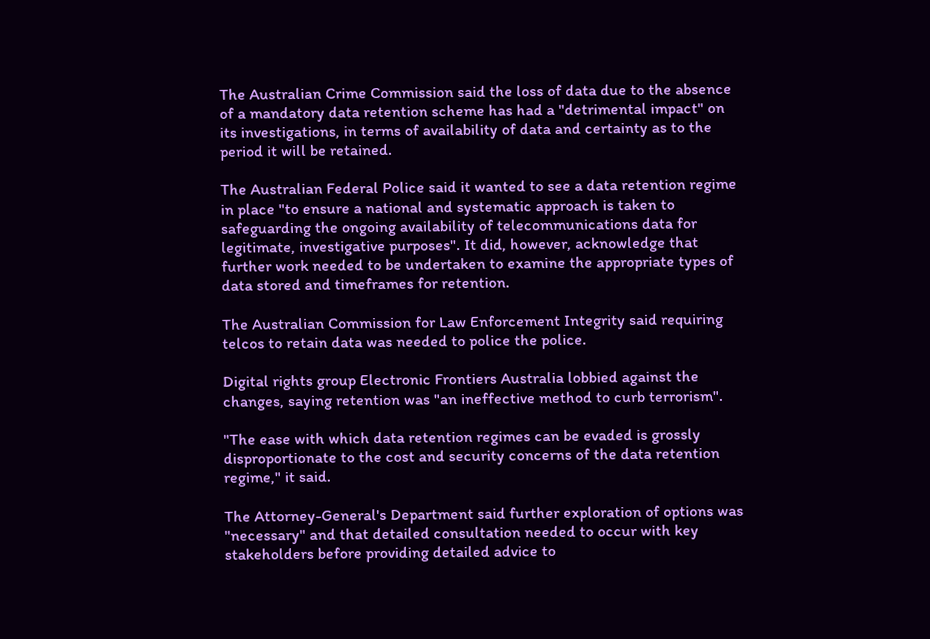The Australian Crime Commission said the loss of data due to the absence of a mandatory data retention scheme has had a "detrimental impact" on its investigations, in terms of availability of data and certainty as to the period it will be retained.

The Australian Federal Police said it wanted to see a data retention regime in place "to ensure a national and systematic approach is taken to safeguarding the ongoing availability of telecommunications data for legitimate, investigative purposes". It did, however, acknowledge that further work needed to be undertaken to examine the appropriate types of data stored and timeframes for retention.

The Australian Commission for Law Enforcement Integrity said requiring telcos to retain data was needed to police the police.

Digital rights group Electronic Frontiers Australia lobbied against the changes, saying retention was "an ineffective method to curb terrorism".

"The ease with which data retention regimes can be evaded is grossly disproportionate to the cost and security concerns of the data retention regime," it said.

The Attorney-General's Department said further exploration of options was "necessary" and that detailed consultation needed to occur with key stakeholders before providing detailed advice to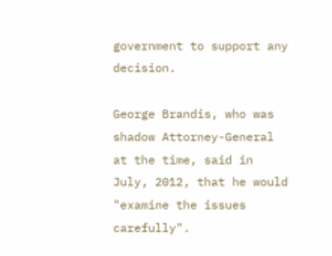government to support any decision.

George Brandis, who was shadow Attorney-General at the time, said in July, 2012, that he would "examine the issues carefully".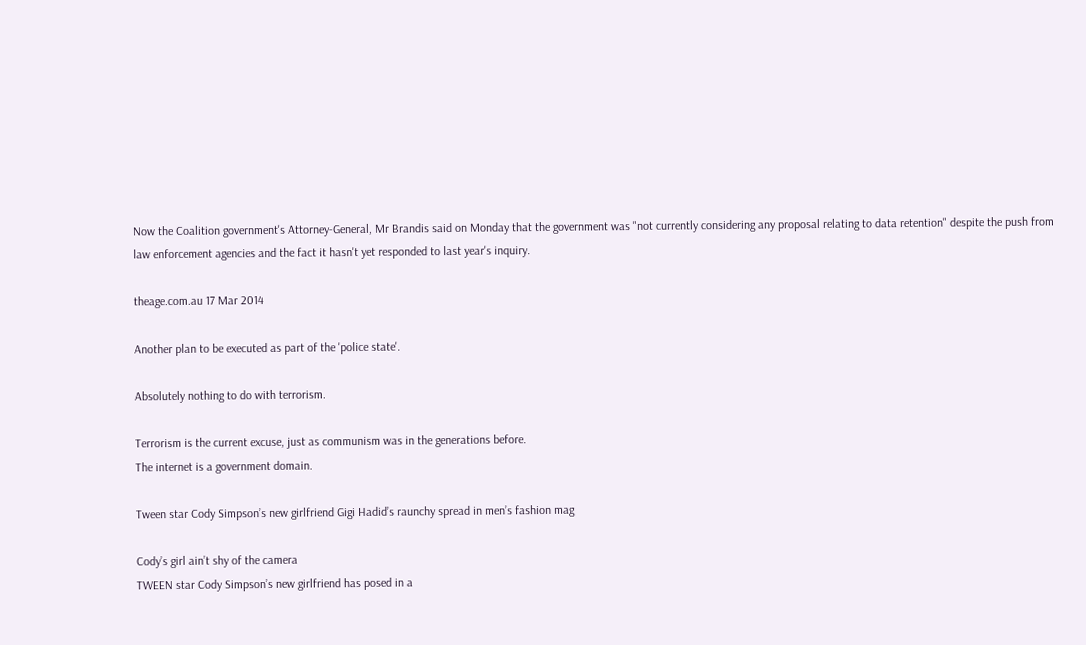Now the Coalition government's Attorney-General, Mr Brandis said on Monday that the government was "not currently considering any proposal relating to data retention" despite the push from law enforcement agencies and the fact it hasn't yet responded to last year's inquiry.

theage.com.au 17 Mar 2014

Another plan to be executed as part of the 'police state'.

Absolutely nothing to do with terrorism.

Terrorism is the current excuse, just as communism was in the generations before.
The internet is a government domain.

Tween star Cody Simpson’s new girlfriend Gigi Hadid’s raunchy spread in men’s fashion mag

Cody’s girl ain’t shy of the camera
TWEEN star Cody Simpson’s new girlfriend has posed in a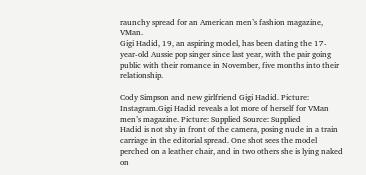raunchy spread for an American men’s fashion magazine, VMan.
Gigi Hadid, 19, an aspiring model, has been dating the 17-year-old Aussie pop singer since last year, with the pair going public with their romance in November, five months into their relationship.

Cody Simpson and new girlfriend Gigi Hadid. Picture: Instagram.Gigi Hadid reveals a lot more of herself for VMan men’s magazine. Picture: Supplied Source: Supplied
Hadid is not shy in front of the camera, posing nude in a train carriage in the editorial spread. One shot sees the model perched on a leather chair, and in two others she is lying naked on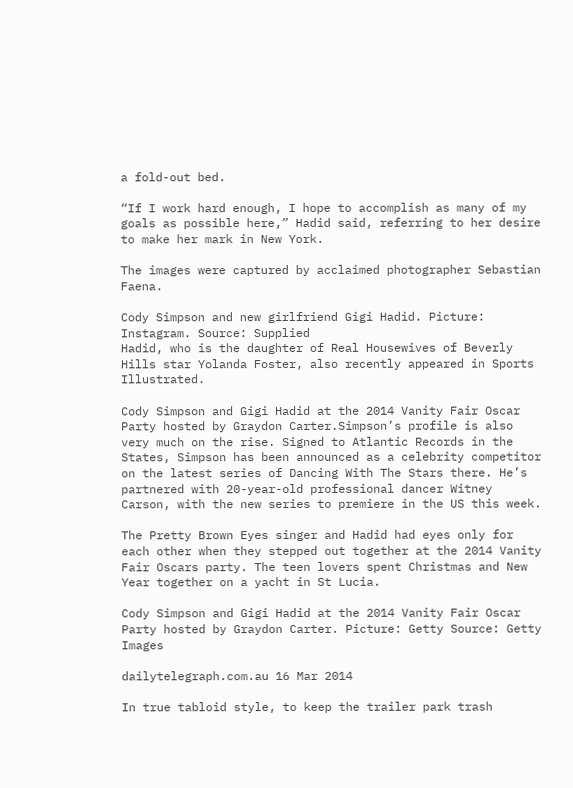a fold-out bed.

“If I work hard enough, I hope to accomplish as many of my goals as possible here,” Hadid said, referring to her desire to make her mark in New York.

The images were captured by acclaimed photographer Sebastian Faena.

Cody Simpson and new girlfriend Gigi Hadid. Picture: Instagram. Source: Supplied
Hadid, who is the daughter of Real Housewives of Beverly Hills star Yolanda Foster, also recently appeared in Sports Illustrated.

Cody Simpson and Gigi Hadid at the 2014 Vanity Fair Oscar Party hosted by Graydon Carter.Simpson’s profile is also very much on the rise. Signed to Atlantic Records in the States, Simpson has been announced as a celebrity competitor on the latest series of Dancing With The Stars there. He’s partnered with 20-year-old professional dancer Witney Carson, with the new series to premiere in the US this week.

The Pretty Brown Eyes singer and Hadid had eyes only for each other when they stepped out together at the 2014 Vanity Fair Oscars party. The teen lovers spent Christmas and New Year together on a yacht in St Lucia.

Cody Simpson and Gigi Hadid at the 2014 Vanity Fair Oscar Party hosted by Graydon Carter. Picture: Getty Source: Getty Images

dailytelegraph.com.au 16 Mar 2014

In true tabloid style, to keep the trailer park trash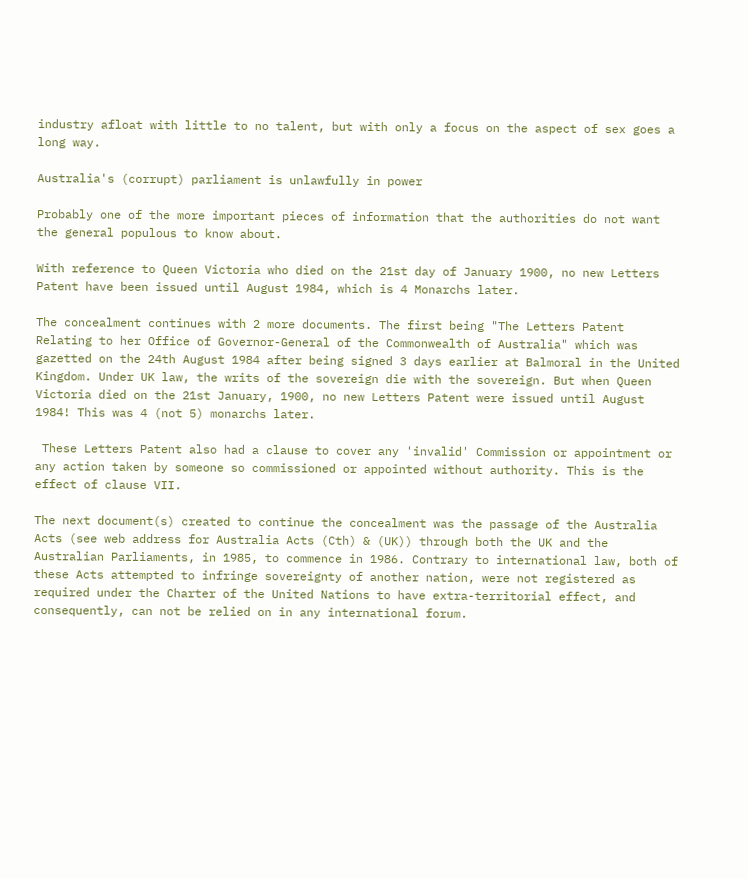industry afloat with little to no talent, but with only a focus on the aspect of sex goes a long way.

Australia's (corrupt) parliament is unlawfully in power

Probably one of the more important pieces of information that the authorities do not want the general populous to know about.

With reference to Queen Victoria who died on the 21st day of January 1900, no new Letters Patent have been issued until August 1984, which is 4 Monarchs later.

The concealment continues with 2 more documents. The first being "The Letters Patent Relating to her Office of Governor-General of the Commonwealth of Australia" which was gazetted on the 24th August 1984 after being signed 3 days earlier at Balmoral in the United Kingdom. Under UK law, the writs of the sovereign die with the sovereign. But when Queen Victoria died on the 21st January, 1900, no new Letters Patent were issued until August 1984! This was 4 (not 5) monarchs later.

 These Letters Patent also had a clause to cover any 'invalid' Commission or appointment or any action taken by someone so commissioned or appointed without authority. This is the effect of clause VII.

The next document(s) created to continue the concealment was the passage of the Australia Acts (see web address for Australia Acts (Cth) & (UK)) through both the UK and the Australian Parliaments, in 1985, to commence in 1986. Contrary to international law, both of these Acts attempted to infringe sovereignty of another nation, were not registered as required under the Charter of the United Nations to have extra-territorial effect, and consequently, can not be relied on in any international forum.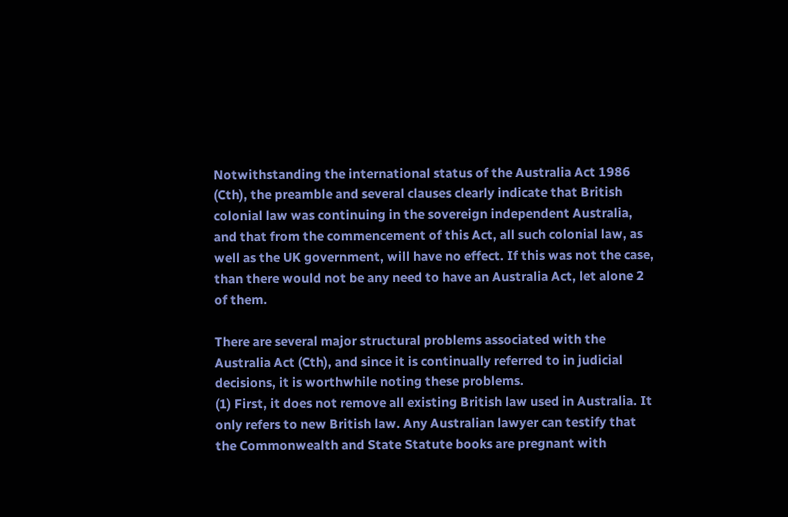Notwithstanding the international status of the Australia Act 1986 (Cth), the preamble and several clauses clearly indicate that British colonial law was continuing in the sovereign independent Australia, and that from the commencement of this Act, all such colonial law, as well as the UK government, will have no effect. If this was not the case, than there would not be any need to have an Australia Act, let alone 2 of them.

There are several major structural problems associated with the Australia Act (Cth), and since it is continually referred to in judicial decisions, it is worthwhile noting these problems.
(1) First, it does not remove all existing British law used in Australia. It only refers to new British law. Any Australian lawyer can testify that the Commonwealth and State Statute books are pregnant with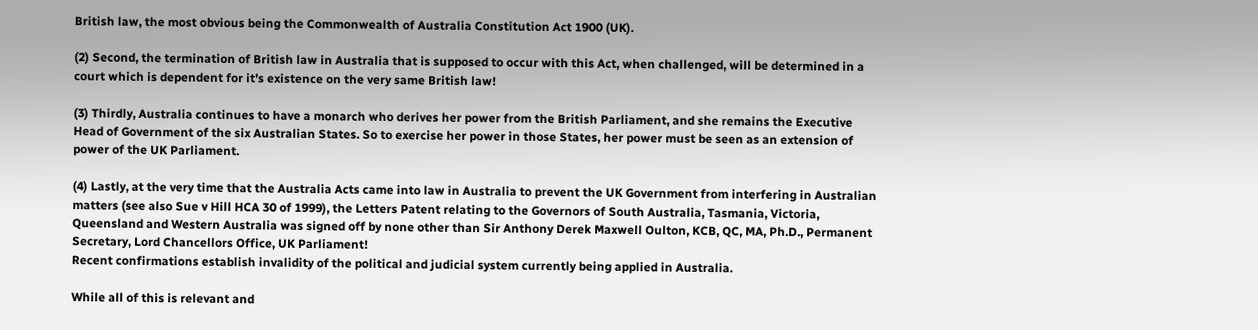British law, the most obvious being the Commonwealth of Australia Constitution Act 1900 (UK).

(2) Second, the termination of British law in Australia that is supposed to occur with this Act, when challenged, will be determined in a court which is dependent for it's existence on the very same British law!

(3) Thirdly, Australia continues to have a monarch who derives her power from the British Parliament, and she remains the Executive Head of Government of the six Australian States. So to exercise her power in those States, her power must be seen as an extension of power of the UK Parliament.

(4) Lastly, at the very time that the Australia Acts came into law in Australia to prevent the UK Government from interfering in Australian matters (see also Sue v Hill HCA 30 of 1999), the Letters Patent relating to the Governors of South Australia, Tasmania, Victoria, Queensland and Western Australia was signed off by none other than Sir Anthony Derek Maxwell Oulton, KCB, QC, MA, Ph.D., Permanent Secretary, Lord Chancellors Office, UK Parliament!
Recent confirmations establish invalidity of the political and judicial system currently being applied in Australia.

While all of this is relevant and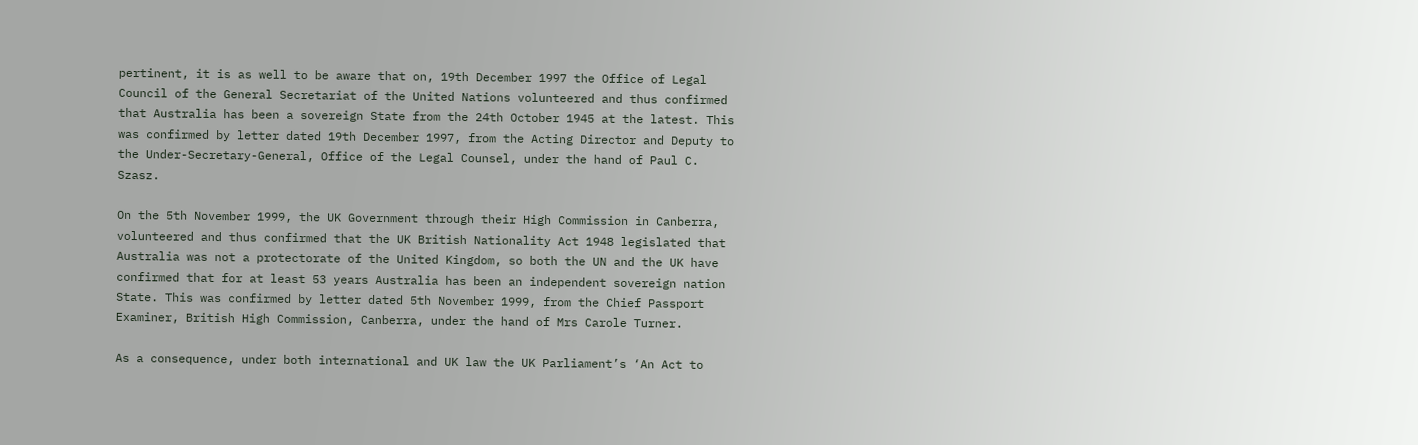pertinent, it is as well to be aware that on, 19th December 1997 the Office of Legal Council of the General Secretariat of the United Nations volunteered and thus confirmed that Australia has been a sovereign State from the 24th October 1945 at the latest. This was confirmed by letter dated 19th December 1997, from the Acting Director and Deputy to the Under-Secretary-General, Office of the Legal Counsel, under the hand of Paul C. Szasz.

On the 5th November 1999, the UK Government through their High Commission in Canberra, volunteered and thus confirmed that the UK British Nationality Act 1948 legislated that Australia was not a protectorate of the United Kingdom, so both the UN and the UK have confirmed that for at least 53 years Australia has been an independent sovereign nation State. This was confirmed by letter dated 5th November 1999, from the Chief Passport Examiner, British High Commission, Canberra, under the hand of Mrs Carole Turner.

As a consequence, under both international and UK law the UK Parliament’s ‘An Act to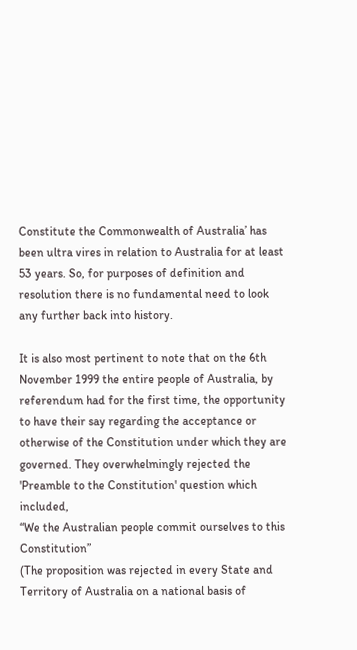Constitute the Commonwealth of Australia’ has been ultra vires in relation to Australia for at least 53 years. So, for purposes of definition and resolution there is no fundamental need to look any further back into history.

It is also most pertinent to note that on the 6th November 1999 the entire people of Australia, by referendum had for the first time, the opportunity to have their say regarding the acceptance or otherwise of the Constitution under which they are governed. They overwhelmingly rejected the 'Preamble to the Constitution' question which included,
“We the Australian people commit ourselves to this Constitution”
(The proposition was rejected in every State and Territory of Australia on a national basis of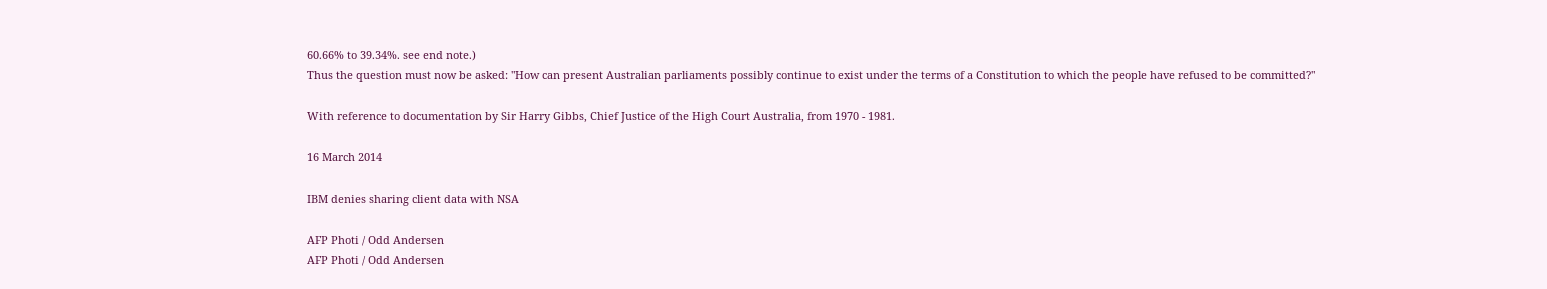60.66% to 39.34%. see end note.)
Thus the question must now be asked: "How can present Australian parliaments possibly continue to exist under the terms of a Constitution to which the people have refused to be committed?"

With reference to documentation by Sir Harry Gibbs, Chief Justice of the High Court Australia, from 1970 - 1981.

16 March 2014

IBM denies sharing client data with NSA

AFP Photi / Odd Andersen
AFP Photi / Odd Andersen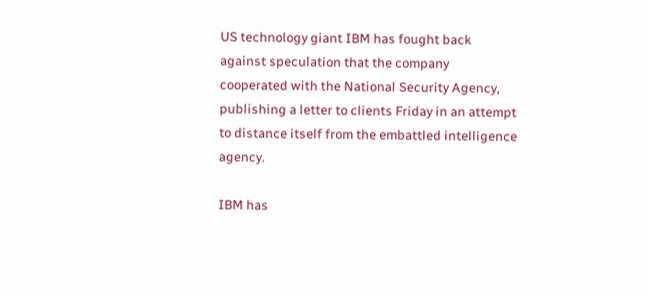US technology giant IBM has fought back against speculation that the company cooperated with the National Security Agency, publishing a letter to clients Friday in an attempt to distance itself from the embattled intelligence agency.

IBM has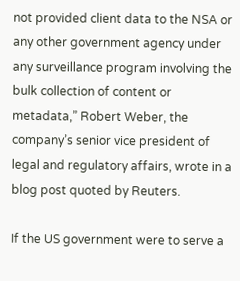not provided client data to the NSA or any other government agency under any surveillance program involving the bulk collection of content or metadata,” Robert Weber, the company’s senior vice president of legal and regulatory affairs, wrote in a blog post quoted by Reuters.

If the US government were to serve a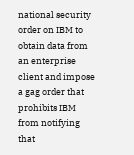national security order on IBM to obtain data from an enterprise client and impose a gag order that prohibits IBM from notifying that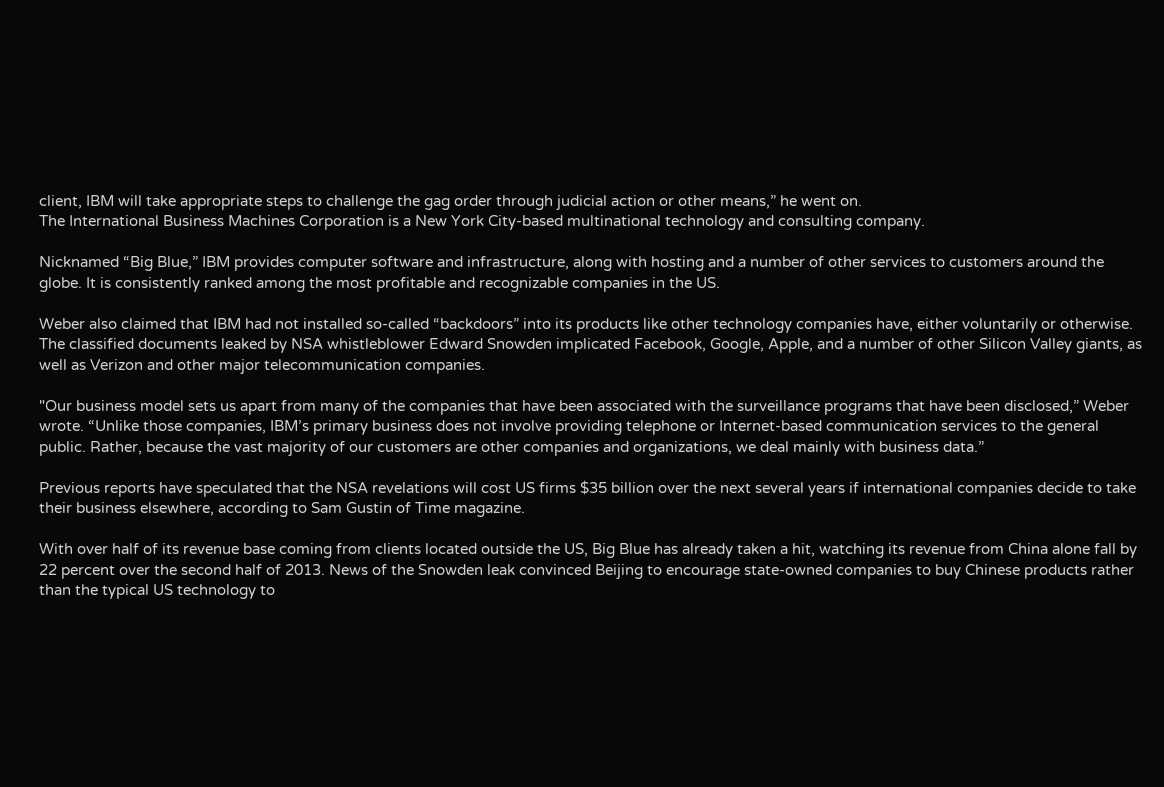client, IBM will take appropriate steps to challenge the gag order through judicial action or other means,” he went on.
The International Business Machines Corporation is a New York City-based multinational technology and consulting company.

Nicknamed “Big Blue,” IBM provides computer software and infrastructure, along with hosting and a number of other services to customers around the globe. It is consistently ranked among the most profitable and recognizable companies in the US.

Weber also claimed that IBM had not installed so-called “backdoors” into its products like other technology companies have, either voluntarily or otherwise. The classified documents leaked by NSA whistleblower Edward Snowden implicated Facebook, Google, Apple, and a number of other Silicon Valley giants, as well as Verizon and other major telecommunication companies.

"Our business model sets us apart from many of the companies that have been associated with the surveillance programs that have been disclosed,” Weber wrote. “Unlike those companies, IBM’s primary business does not involve providing telephone or Internet-based communication services to the general public. Rather, because the vast majority of our customers are other companies and organizations, we deal mainly with business data.”

Previous reports have speculated that the NSA revelations will cost US firms $35 billion over the next several years if international companies decide to take their business elsewhere, according to Sam Gustin of Time magazine.

With over half of its revenue base coming from clients located outside the US, Big Blue has already taken a hit, watching its revenue from China alone fall by 22 percent over the second half of 2013. News of the Snowden leak convinced Beijing to encourage state-owned companies to buy Chinese products rather than the typical US technology to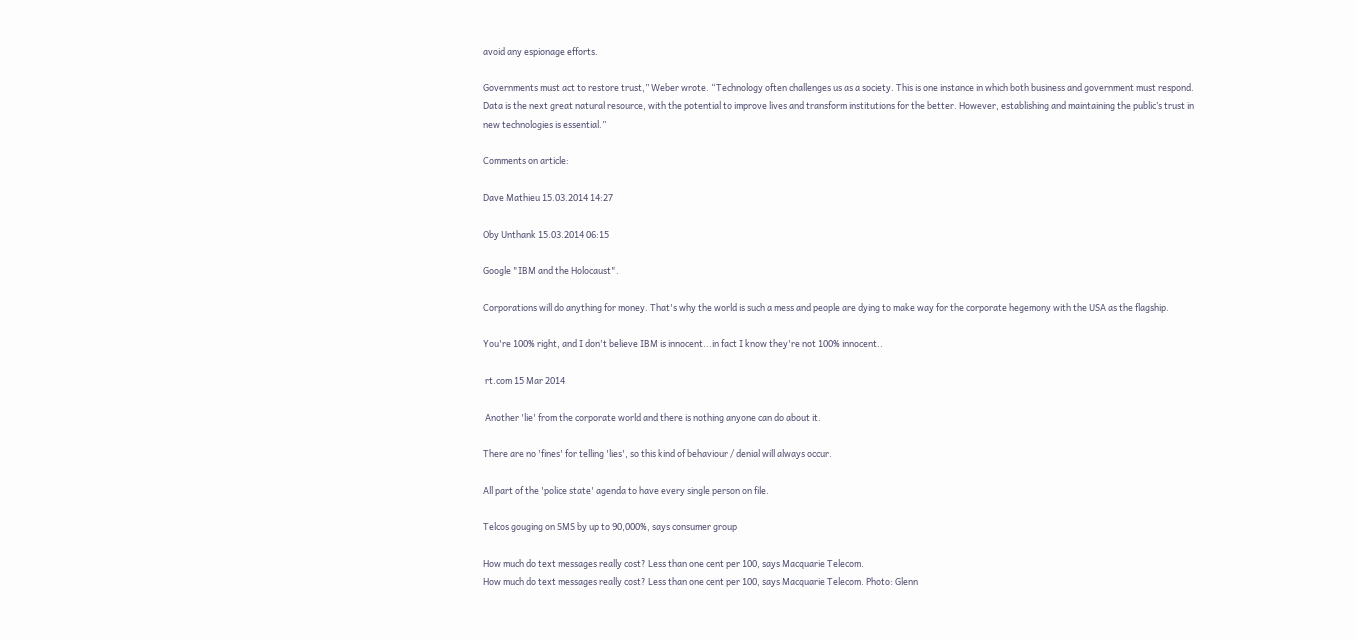avoid any espionage efforts.

Governments must act to restore trust,” Weber wrote. “Technology often challenges us as a society. This is one instance in which both business and government must respond. Data is the next great natural resource, with the potential to improve lives and transform institutions for the better. However, establishing and maintaining the public’s trust in new technologies is essential.”

Comments on article:

Dave Mathieu 15.03.2014 14:27

Oby Unthank 15.03.2014 06:15

Google "IBM and the Holocaust".

Corporations will do anything for money. That's why the world is such a mess and people are dying to make way for the corporate hegemony with the USA as the flagship.

You're 100% right, and I don't believe IBM is innocent...in fact I know they're not 100% innocent..

 rt.com 15 Mar 2014

 Another 'lie' from the corporate world and there is nothing anyone can do about it.

There are no 'fines' for telling 'lies', so this kind of behaviour / denial will always occur.

All part of the 'police state' agenda to have every single person on file.

Telcos gouging on SMS by up to 90,000%, says consumer group

How much do text messages really cost? Less than one cent per 100, says Macquarie Telecom.
How much do text messages really cost? Less than one cent per 100, says Macquarie Telecom. Photo: Glenn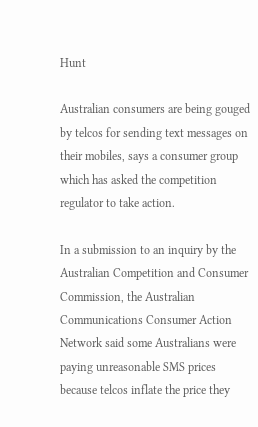Hunt

Australian consumers are being gouged by telcos for sending text messages on their mobiles, says a consumer group which has asked the competition regulator to take action.

In a submission to an inquiry by the Australian Competition and Consumer Commission, the Australian Communications Consumer Action Network said some Australians were paying unreasonable SMS prices because telcos inflate the price they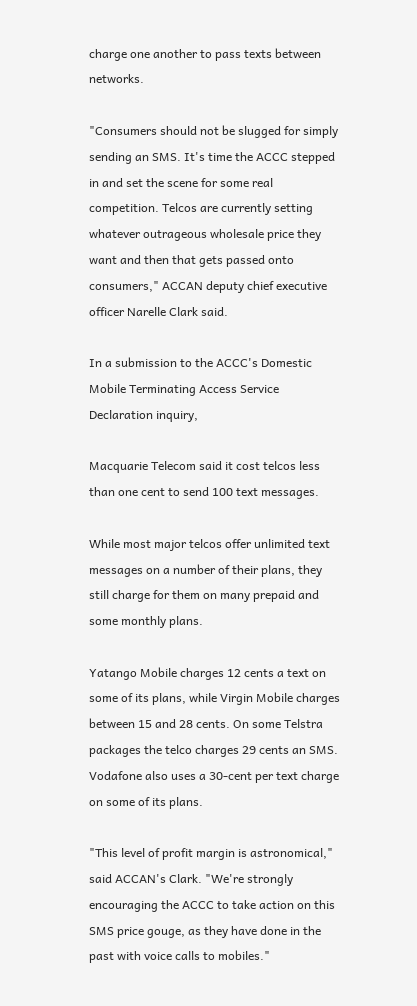charge one another to pass texts between networks.

"Consumers should not be slugged for simply sending an SMS. It's time the ACCC stepped in and set the scene for some real competition. Telcos are currently setting whatever outrageous wholesale price they want and then that gets passed onto consumers," ACCAN deputy chief executive officer Narelle Clark said.

In a submission to the ACCC's Domestic Mobile Terminating Access Service Declaration inquiry,

Macquarie Telecom said it cost telcos less than one cent to send 100 text messages.

While most major telcos offer unlimited text messages on a number of their plans, they still charge for them on many prepaid and some monthly plans.

Yatango Mobile charges 12 cents a text on some of its plans, while Virgin Mobile charges between 15 and 28 cents. On some Telstra packages the telco charges 29 cents an SMS. Vodafone also uses a 30-cent per text charge on some of its plans.

"This level of profit margin is astronomical," said ACCAN's Clark. "We're strongly encouraging the ACCC to take action on this SMS price gouge, as they have done in the past with voice calls to mobiles."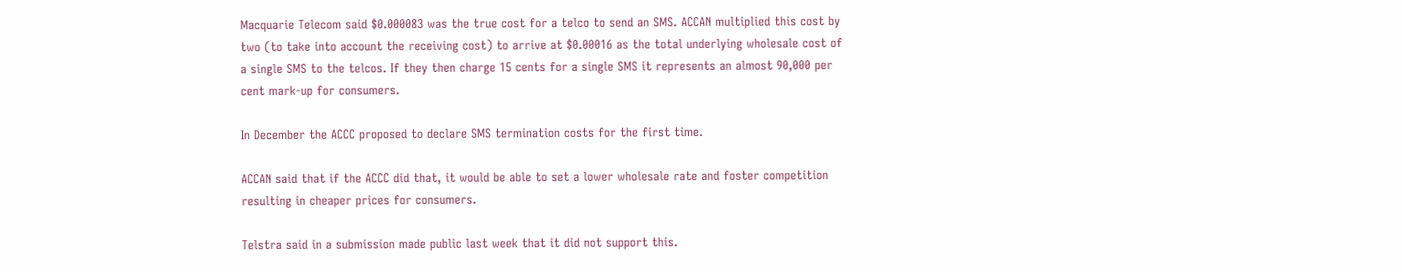Macquarie Telecom said $0.000083 was the true cost for a telco to send an SMS. ACCAN multiplied this cost by two (to take into account the receiving cost) to arrive at $0.00016 as the total underlying wholesale cost of a single SMS to the telcos. If they then charge 15 cents for a single SMS it represents an almost 90,000 per cent mark-up for consumers.

In December the ACCC proposed to declare SMS termination costs for the first time.

ACCAN said that if the ACCC did that, it would be able to set a lower wholesale rate and foster competition resulting in cheaper prices for consumers.

Telstra said in a submission made public last week that it did not support this.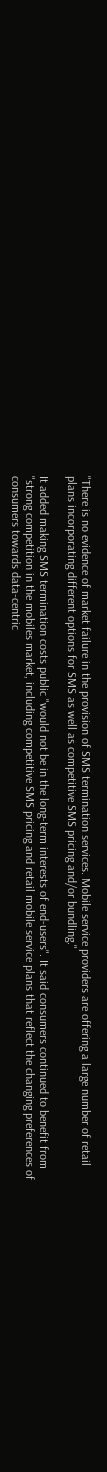"There is no evidence of market failure in the provision of SMS termination services. Mobile service providers are offering a large number of retail plans incorporating different options for SMS as well as competitive SMS pricing and/or bundling."

It added making SMS termination costs public "would not be in the long-term interests of end-users". It said consumers continued to benefit from "strong competition in the mobiles market, including competitive SMS pricing and retail mobile service plans that reflect the changing preferences of consumers towards data-centric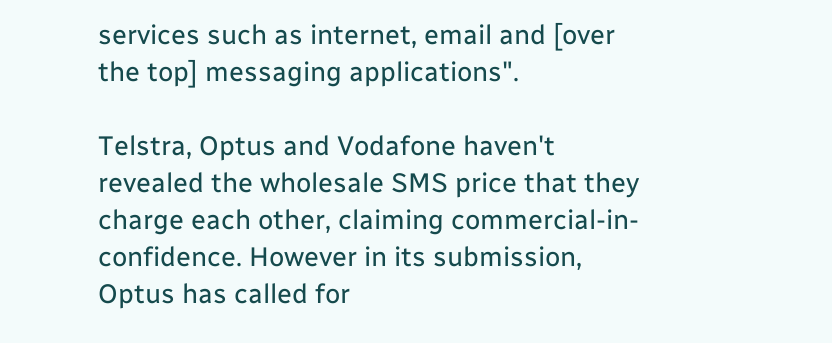services such as internet, email and [over the top] messaging applications".

Telstra, Optus and Vodafone haven't revealed the wholesale SMS price that they charge each other, claiming commercial-in-confidence. However in its submission, Optus has called for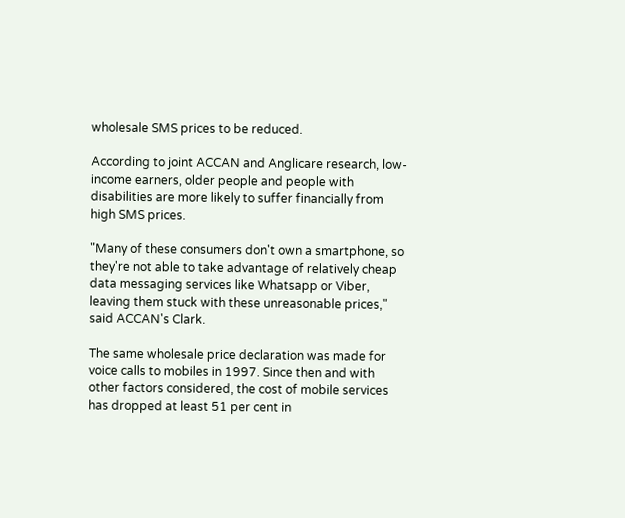wholesale SMS prices to be reduced.

According to joint ACCAN and Anglicare research, low-income earners, older people and people with disabilities are more likely to suffer financially from high SMS prices.

"Many of these consumers don't own a smartphone, so they're not able to take advantage of relatively cheap data messaging services like Whatsapp or Viber, leaving them stuck with these unreasonable prices," said ACCAN's Clark.

The same wholesale price declaration was made for voice calls to mobiles in 1997. Since then and with other factors considered, the cost of mobile services has dropped at least 51 per cent in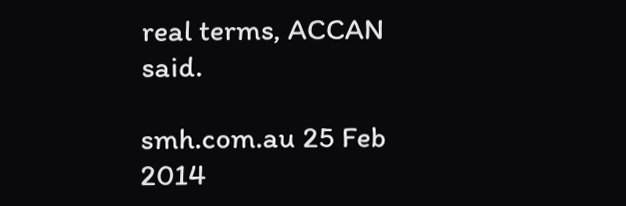real terms, ACCAN said.

smh.com.au 25 Feb 2014